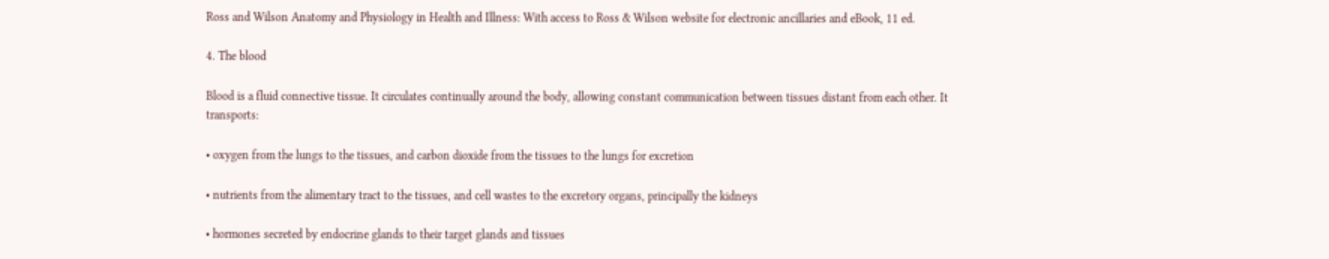Ross and Wilson Anatomy and Physiology in Health and Illness: With access to Ross & Wilson website for electronic ancillaries and eBook, 11 ed.

4. The blood

Blood is a fluid connective tissue. It circulates continually around the body, allowing constant communication between tissues distant from each other. It transports:

• oxygen from the lungs to the tissues, and carbon dioxide from the tissues to the lungs for excretion

• nutrients from the alimentary tract to the tissues, and cell wastes to the excretory organs, principally the kidneys

• hormones secreted by endocrine glands to their target glands and tissues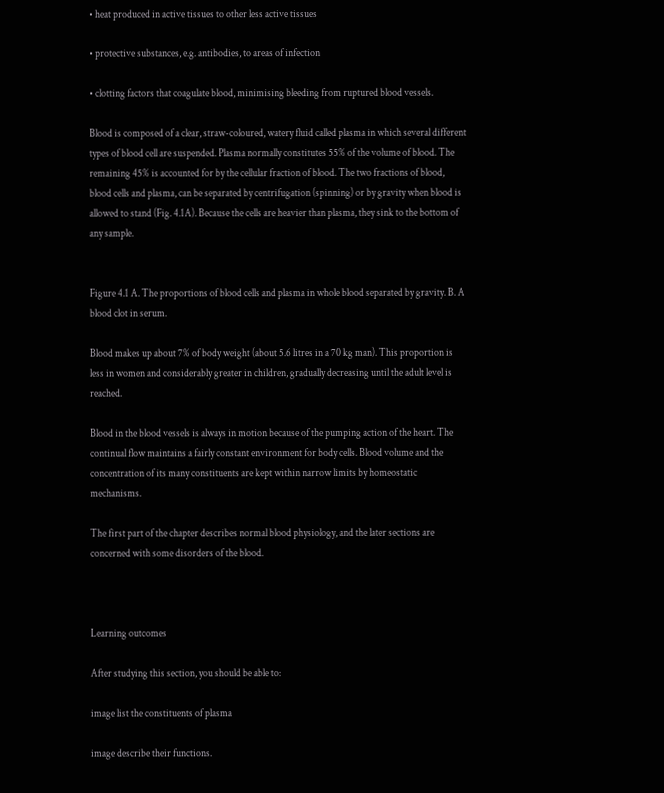• heat produced in active tissues to other less active tissues

• protective substances, e.g. antibodies, to areas of infection

• clotting factors that coagulate blood, minimising bleeding from ruptured blood vessels.

Blood is composed of a clear, straw-coloured, watery fluid called plasma in which several different types of blood cell are suspended. Plasma normally constitutes 55% of the volume of blood. The remaining 45% is accounted for by the cellular fraction of blood. The two fractions of blood, blood cells and plasma, can be separated by centrifugation (spinning) or by gravity when blood is allowed to stand (Fig. 4.1A). Because the cells are heavier than plasma, they sink to the bottom of any sample.


Figure 4.1 A. The proportions of blood cells and plasma in whole blood separated by gravity. B. A blood clot in serum.

Blood makes up about 7% of body weight (about 5.6 litres in a 70 kg man). This proportion is less in women and considerably greater in children, gradually decreasing until the adult level is reached.

Blood in the blood vessels is always in motion because of the pumping action of the heart. The continual flow maintains a fairly constant environment for body cells. Blood volume and the concentration of its many constituents are kept within narrow limits by homeostatic mechanisms.

The first part of the chapter describes normal blood physiology, and the later sections are concerned with some disorders of the blood.



Learning outcomes

After studying this section, you should be able to:

image list the constituents of plasma

image describe their functions.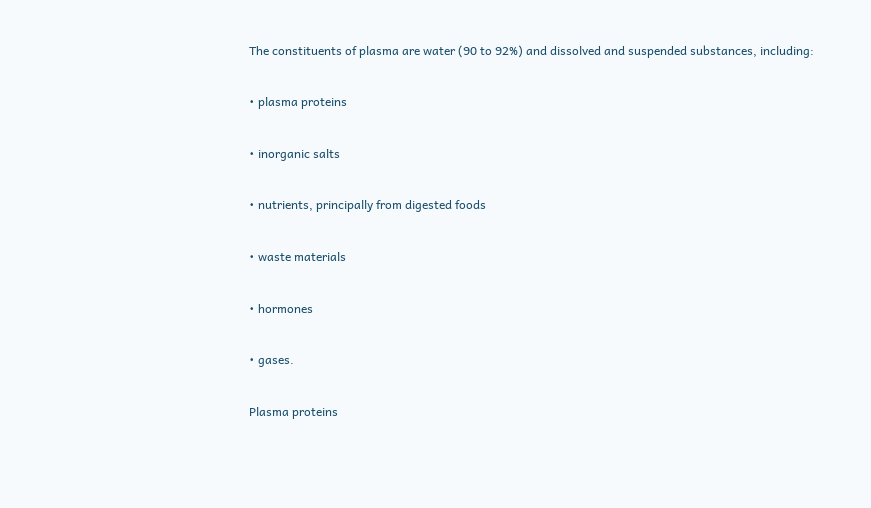The constituents of plasma are water (90 to 92%) and dissolved and suspended substances, including:

• plasma proteins

• inorganic salts

• nutrients, principally from digested foods

• waste materials

• hormones

• gases.

Plasma proteins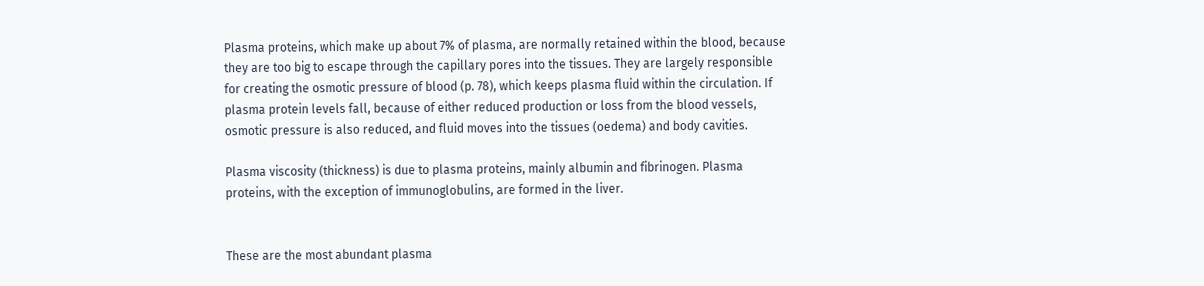Plasma proteins, which make up about 7% of plasma, are normally retained within the blood, because they are too big to escape through the capillary pores into the tissues. They are largely responsible for creating the osmotic pressure of blood (p. 78), which keeps plasma fluid within the circulation. If plasma protein levels fall, because of either reduced production or loss from the blood vessels, osmotic pressure is also reduced, and fluid moves into the tissues (oedema) and body cavities.

Plasma viscosity (thickness) is due to plasma proteins, mainly albumin and fibrinogen. Plasma proteins, with the exception of immunoglobulins, are formed in the liver.


These are the most abundant plasma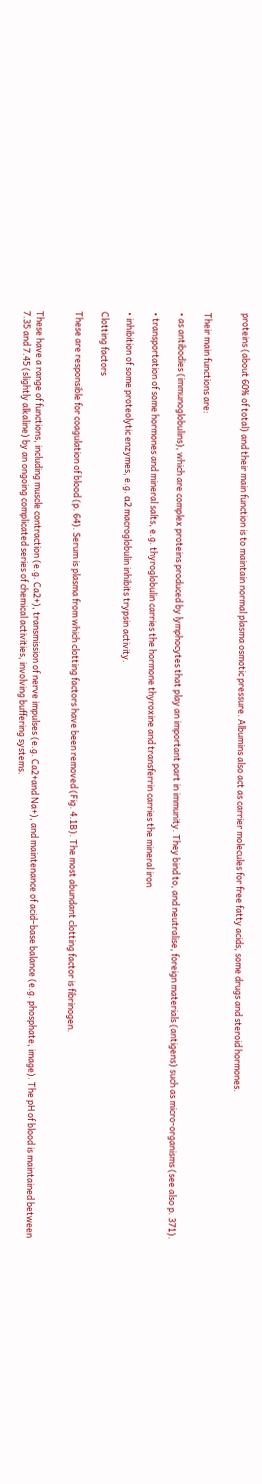proteins (about 60% of total) and their main function is to maintain normal plasma osmotic pressure. Albumins also act as carrier molecules for free fatty acids, some drugs and steroid hormones.


Their main functions are:

• as antibodies (immunoglobulins), which are complex proteins produced by lymphocytes that play an important part in immunity. They bind to, and neutralise, foreign materials (antigens) such as micro-organisms (see also p. 371).

• transportation of some hormones and mineral salts, e.g. thyroglobulin carries the hormone thyroxine and transferrin carries the mineral iron

• inhibition of some proteolytic enzymes, e.g. α2 macroglobulin inhibits trypsin activity.

Clotting factors

These are responsible for coagulation of blood (p. 64). Serum is plasma from which clotting factors have been removed (Fig. 4.1B). The most abundant clotting factor is fibrinogen.


These have a range of functions, including muscle contraction (e.g. Ca2+), transmission of nerve impulses (e.g. Ca2+and Na+), and maintenance of acid–base balance (e.g. phosphate, image). The pH of blood is maintained between 7.35 and 7.45 (slightly alkaline) by an ongoing complicated series of chemical activities, involving buffering systems.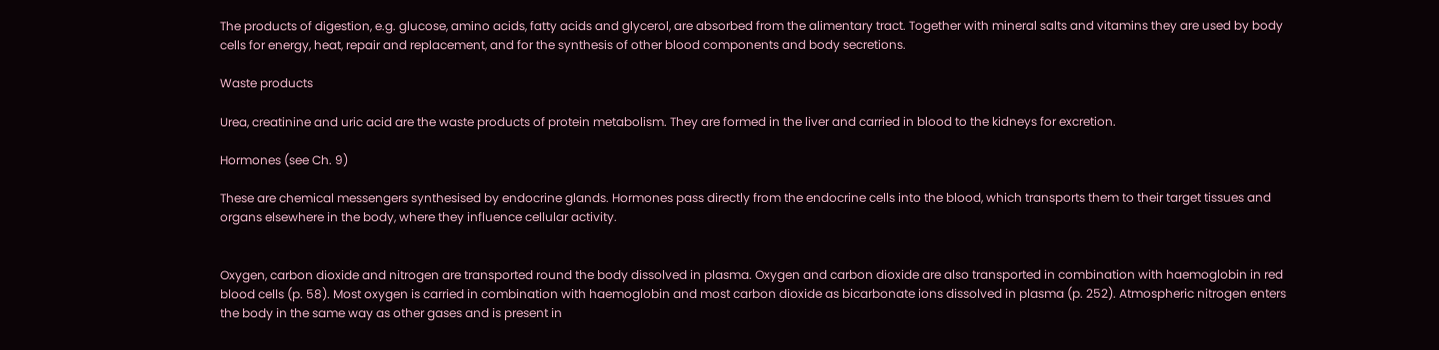The products of digestion, e.g. glucose, amino acids, fatty acids and glycerol, are absorbed from the alimentary tract. Together with mineral salts and vitamins they are used by body cells for energy, heat, repair and replacement, and for the synthesis of other blood components and body secretions.

Waste products

Urea, creatinine and uric acid are the waste products of protein metabolism. They are formed in the liver and carried in blood to the kidneys for excretion.

Hormones (see Ch. 9)

These are chemical messengers synthesised by endocrine glands. Hormones pass directly from the endocrine cells into the blood, which transports them to their target tissues and organs elsewhere in the body, where they influence cellular activity.


Oxygen, carbon dioxide and nitrogen are transported round the body dissolved in plasma. Oxygen and carbon dioxide are also transported in combination with haemoglobin in red blood cells (p. 58). Most oxygen is carried in combination with haemoglobin and most carbon dioxide as bicarbonate ions dissolved in plasma (p. 252). Atmospheric nitrogen enters the body in the same way as other gases and is present in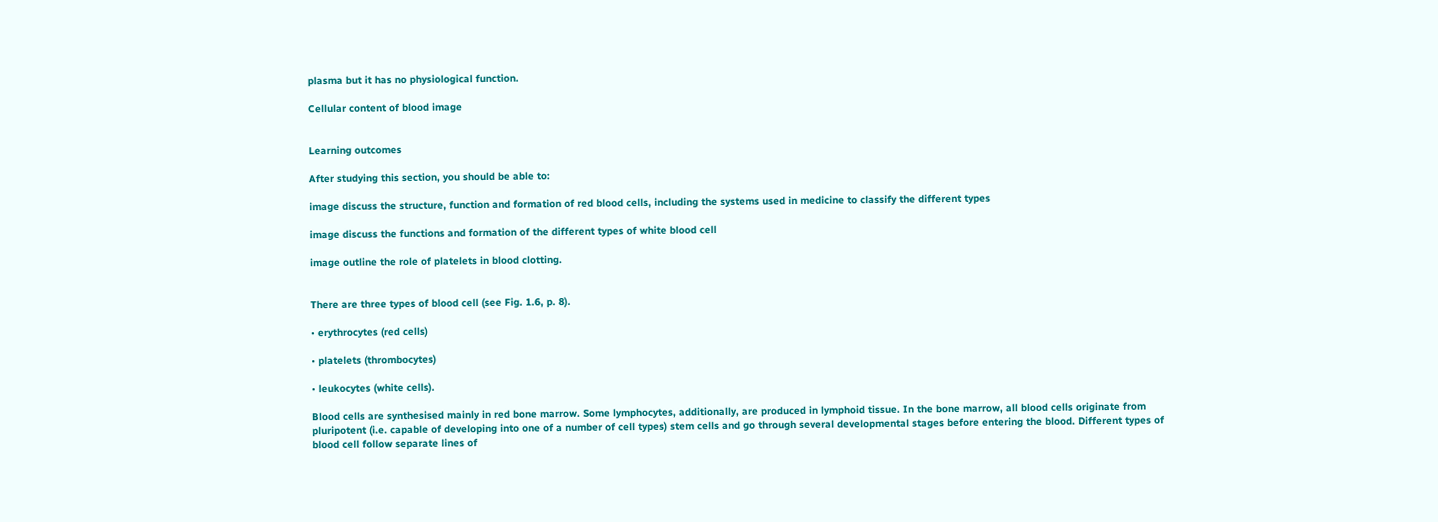plasma but it has no physiological function.

Cellular content of blood image


Learning outcomes

After studying this section, you should be able to:

image discuss the structure, function and formation of red blood cells, including the systems used in medicine to classify the different types

image discuss the functions and formation of the different types of white blood cell

image outline the role of platelets in blood clotting.


There are three types of blood cell (see Fig. 1.6, p. 8).

• erythrocytes (red cells)

• platelets (thrombocytes)

• leukocytes (white cells).

Blood cells are synthesised mainly in red bone marrow. Some lymphocytes, additionally, are produced in lymphoid tissue. In the bone marrow, all blood cells originate from pluripotent (i.e. capable of developing into one of a number of cell types) stem cells and go through several developmental stages before entering the blood. Different types of blood cell follow separate lines of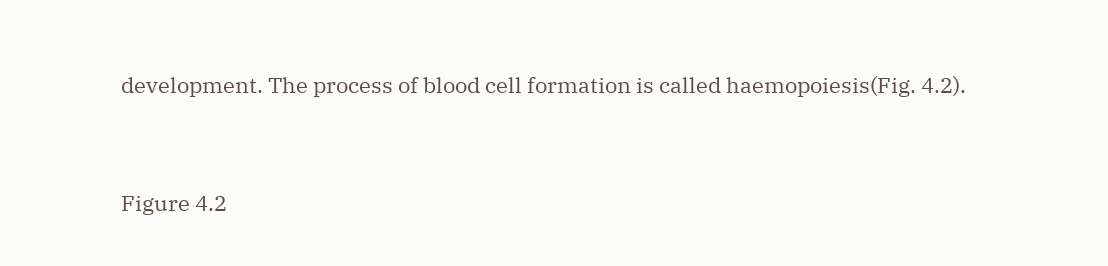development. The process of blood cell formation is called haemopoiesis(Fig. 4.2).


Figure 4.2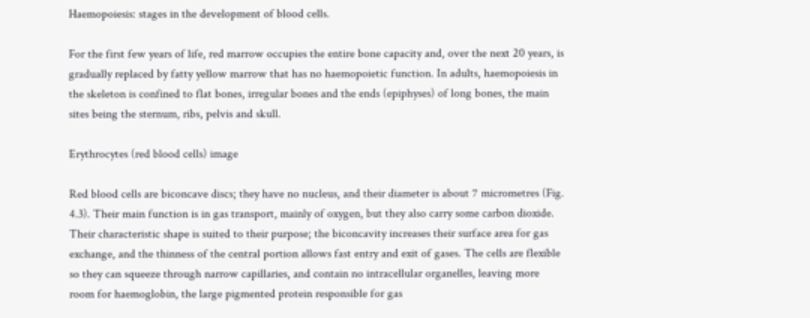Haemopoiesis: stages in the development of blood cells.

For the first few years of life, red marrow occupies the entire bone capacity and, over the next 20 years, is gradually replaced by fatty yellow marrow that has no haemopoietic function. In adults, haemopoiesis in the skeleton is confined to flat bones, irregular bones and the ends (epiphyses) of long bones, the main sites being the sternum, ribs, pelvis and skull.

Erythrocytes (red blood cells) image

Red blood cells are biconcave discs; they have no nucleus, and their diameter is about 7 micrometres (Fig. 4.3). Their main function is in gas transport, mainly of oxygen, but they also carry some carbon dioxide. Their characteristic shape is suited to their purpose; the biconcavity increases their surface area for gas exchange, and the thinness of the central portion allows fast entry and exit of gases. The cells are flexible so they can squeeze through narrow capillaries, and contain no intracellular organelles, leaving more room for haemoglobin, the large pigmented protein responsible for gas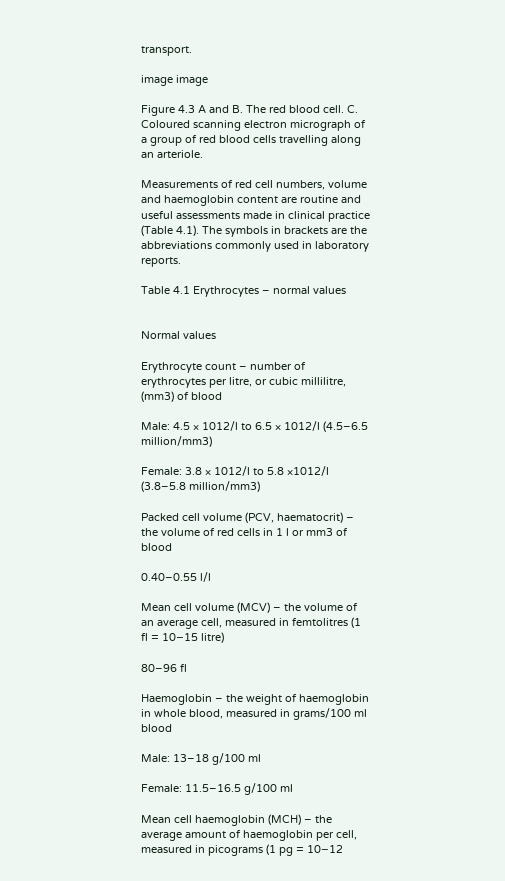transport.

image image

Figure 4.3 A and B. The red blood cell. C. Coloured scanning electron micrograph of a group of red blood cells travelling along an arteriole.

Measurements of red cell numbers, volume and haemoglobin content are routine and useful assessments made in clinical practice (Table 4.1). The symbols in brackets are the abbreviations commonly used in laboratory reports.

Table 4.1 Erythrocytes – normal values


Normal values

Erythrocyte count – number of erythrocytes per litre, or cubic millilitre, (mm3) of blood

Male: 4.5 × 1012/l to 6.5 × 1012/l (4.5–6.5 million/mm3)

Female: 3.8 × 1012/l to 5.8 ×1012/l (3.8–5.8 million/mm3)

Packed cell volume (PCV, haematocrit) – the volume of red cells in 1 l or mm3 of blood

0.40–0.55 l/l

Mean cell volume (MCV) – the volume of an average cell, measured in femtolitres (1 fl = 10−15 litre)

80–96 fl

Haemoglobin – the weight of haemoglobin in whole blood, measured in grams/100 ml blood

Male: 13–18 g/100 ml

Female: 11.5–16.5 g/100 ml

Mean cell haemoglobin (MCH) – the average amount of haemoglobin per cell, measured in picograms (1 pg = 10−12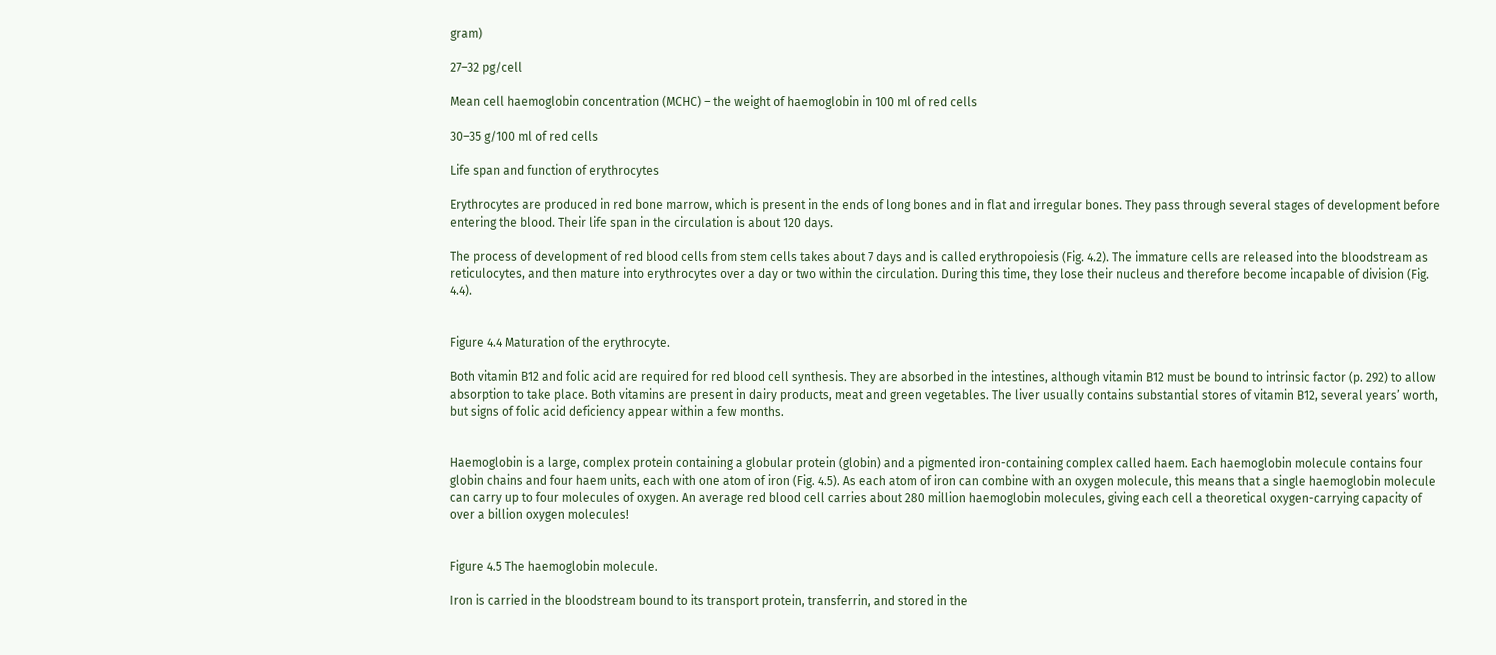gram)

27–32 pg/cell

Mean cell haemoglobin concentration (MCHC) – the weight of haemoglobin in 100 ml of red cells

30–35 g/100 ml of red cells

Life span and function of erythrocytes

Erythrocytes are produced in red bone marrow, which is present in the ends of long bones and in flat and irregular bones. They pass through several stages of development before entering the blood. Their life span in the circulation is about 120 days.

The process of development of red blood cells from stem cells takes about 7 days and is called erythropoiesis (Fig. 4.2). The immature cells are released into the bloodstream as reticulocytes, and then mature into erythrocytes over a day or two within the circulation. During this time, they lose their nucleus and therefore become incapable of division (Fig. 4.4).


Figure 4.4 Maturation of the erythrocyte.

Both vitamin B12 and folic acid are required for red blood cell synthesis. They are absorbed in the intestines, although vitamin B12 must be bound to intrinsic factor (p. 292) to allow absorption to take place. Both vitamins are present in dairy products, meat and green vegetables. The liver usually contains substantial stores of vitamin B12, several years’ worth, but signs of folic acid deficiency appear within a few months.


Haemoglobin is a large, complex protein containing a globular protein (globin) and a pigmented iron-containing complex called haem. Each haemoglobin molecule contains four globin chains and four haem units, each with one atom of iron (Fig. 4.5). As each atom of iron can combine with an oxygen molecule, this means that a single haemoglobin molecule can carry up to four molecules of oxygen. An average red blood cell carries about 280 million haemoglobin molecules, giving each cell a theoretical oxygen-carrying capacity of over a billion oxygen molecules!


Figure 4.5 The haemoglobin molecule.

Iron is carried in the bloodstream bound to its transport protein, transferrin, and stored in the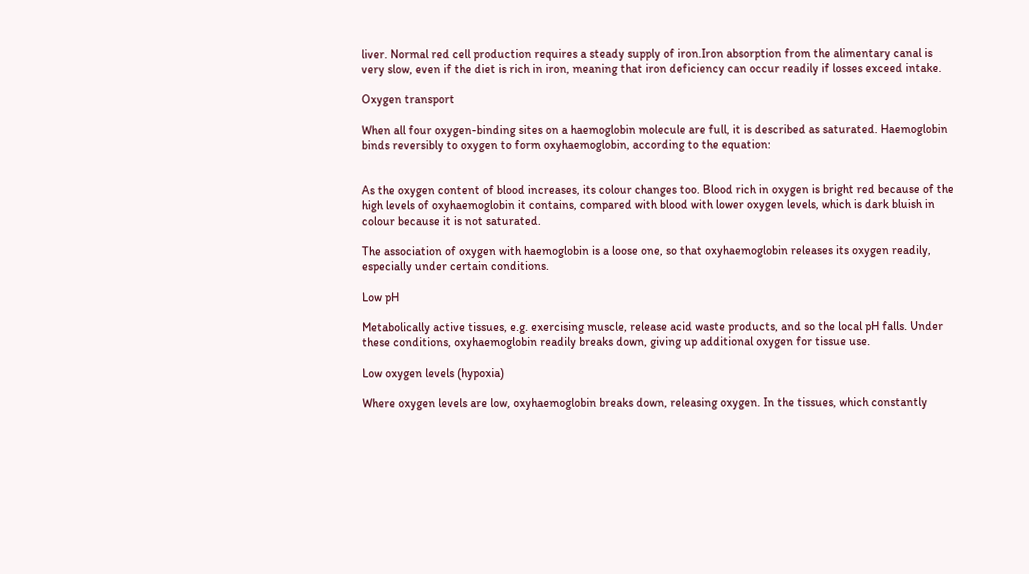liver. Normal red cell production requires a steady supply of iron.Iron absorption from the alimentary canal is very slow, even if the diet is rich in iron, meaning that iron deficiency can occur readily if losses exceed intake.

Oxygen transport

When all four oxygen-binding sites on a haemoglobin molecule are full, it is described as saturated. Haemoglobin binds reversibly to oxygen to form oxyhaemoglobin, according to the equation:


As the oxygen content of blood increases, its colour changes too. Blood rich in oxygen is bright red because of the high levels of oxyhaemoglobin it contains, compared with blood with lower oxygen levels, which is dark bluish in colour because it is not saturated.

The association of oxygen with haemoglobin is a loose one, so that oxyhaemoglobin releases its oxygen readily, especially under certain conditions.

Low pH

Metabolically active tissues, e.g. exercising muscle, release acid waste products, and so the local pH falls. Under these conditions, oxyhaemoglobin readily breaks down, giving up additional oxygen for tissue use.

Low oxygen levels (hypoxia)

Where oxygen levels are low, oxyhaemoglobin breaks down, releasing oxygen. In the tissues, which constantly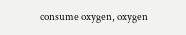consume oxygen, oxygen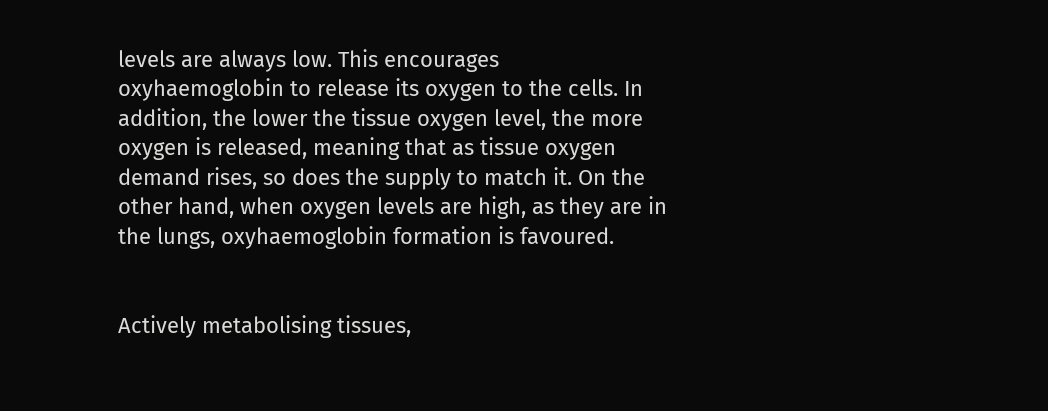levels are always low. This encourages oxyhaemoglobin to release its oxygen to the cells. In addition, the lower the tissue oxygen level, the more oxygen is released, meaning that as tissue oxygen demand rises, so does the supply to match it. On the other hand, when oxygen levels are high, as they are in the lungs, oxyhaemoglobin formation is favoured.


Actively metabolising tissues,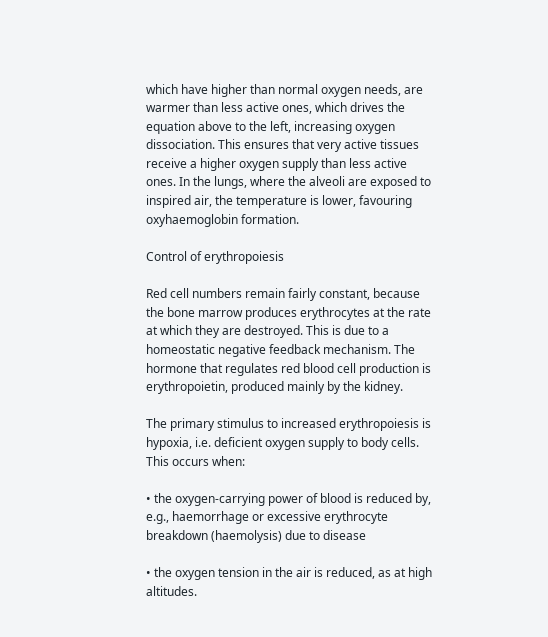which have higher than normal oxygen needs, are warmer than less active ones, which drives the equation above to the left, increasing oxygen dissociation. This ensures that very active tissues receive a higher oxygen supply than less active ones. In the lungs, where the alveoli are exposed to inspired air, the temperature is lower, favouring oxyhaemoglobin formation.

Control of erythropoiesis

Red cell numbers remain fairly constant, because the bone marrow produces erythrocytes at the rate at which they are destroyed. This is due to a homeostatic negative feedback mechanism. The hormone that regulates red blood cell production is erythropoietin, produced mainly by the kidney.

The primary stimulus to increased erythropoiesis is hypoxia, i.e. deficient oxygen supply to body cells. This occurs when:

• the oxygen-carrying power of blood is reduced by, e.g., haemorrhage or excessive erythrocyte breakdown (haemolysis) due to disease

• the oxygen tension in the air is reduced, as at high altitudes.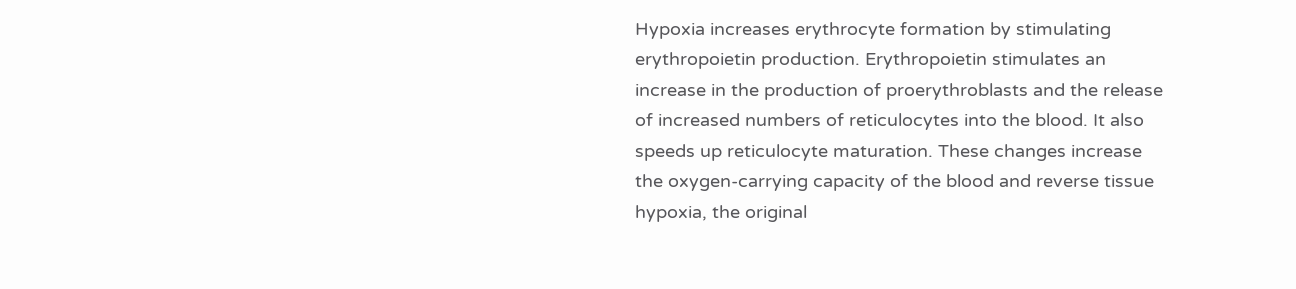Hypoxia increases erythrocyte formation by stimulating erythropoietin production. Erythropoietin stimulates an increase in the production of proerythroblasts and the release of increased numbers of reticulocytes into the blood. It also speeds up reticulocyte maturation. These changes increase the oxygen-carrying capacity of the blood and reverse tissue hypoxia, the original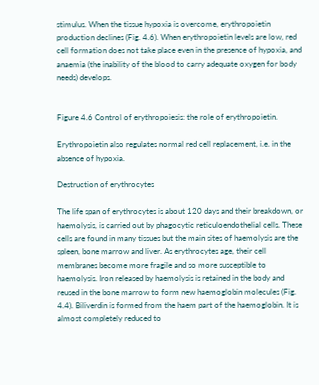stimulus. When the tissue hypoxia is overcome, erythropoietin production declines (Fig. 4.6). When erythropoietin levels are low, red cell formation does not take place even in the presence of hypoxia, and anaemia (the inability of the blood to carry adequate oxygen for body needs) develops.


Figure 4.6 Control of erythropoiesis: the role of erythropoietin.

Erythropoietin also regulates normal red cell replacement, i.e. in the absence of hypoxia.

Destruction of erythrocytes

The life span of erythrocytes is about 120 days and their breakdown, or haemolysis, is carried out by phagocytic reticuloendothelial cells. These cells are found in many tissues but the main sites of haemolysis are the spleen, bone marrow and liver. As erythrocytes age, their cell membranes become more fragile and so more susceptible to haemolysis. Iron released by haemolysis is retained in the body and reused in the bone marrow to form new haemoglobin molecules (Fig. 4.4). Biliverdin is formed from the haem part of the haemoglobin. It is almost completely reduced to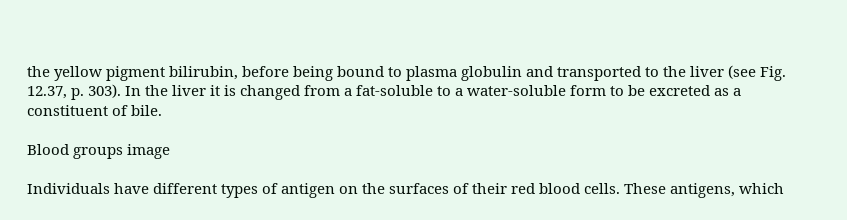the yellow pigment bilirubin, before being bound to plasma globulin and transported to the liver (see Fig. 12.37, p. 303). In the liver it is changed from a fat-soluble to a water-soluble form to be excreted as a constituent of bile.

Blood groups image

Individuals have different types of antigen on the surfaces of their red blood cells. These antigens, which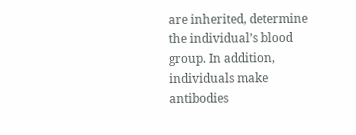are inherited, determine the individual’s blood group. In addition, individuals make antibodies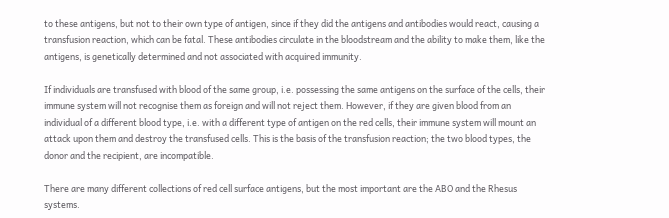to these antigens, but not to their own type of antigen, since if they did the antigens and antibodies would react, causing a transfusion reaction, which can be fatal. These antibodies circulate in the bloodstream and the ability to make them, like the antigens, is genetically determined and not associated with acquired immunity.

If individuals are transfused with blood of the same group, i.e. possessing the same antigens on the surface of the cells, their immune system will not recognise them as foreign and will not reject them. However, if they are given blood from an individual of a different blood type, i.e. with a different type of antigen on the red cells, their immune system will mount an attack upon them and destroy the transfused cells. This is the basis of the transfusion reaction; the two blood types, the donor and the recipient, are incompatible.

There are many different collections of red cell surface antigens, but the most important are the ABO and the Rhesus systems.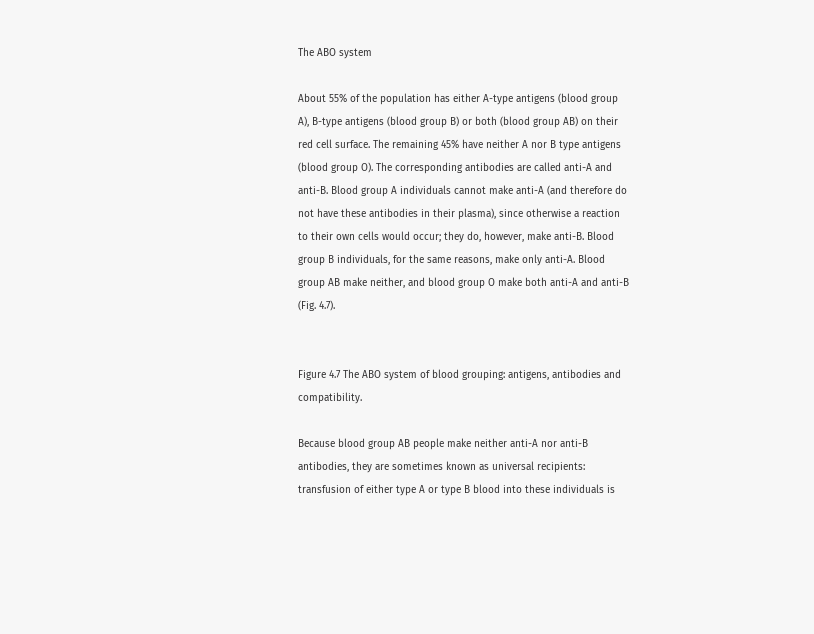The ABO system

About 55% of the population has either A-type antigens (blood group A), B-type antigens (blood group B) or both (blood group AB) on their red cell surface. The remaining 45% have neither A nor B type antigens (blood group O). The corresponding antibodies are called anti-A and anti-B. Blood group A individuals cannot make anti-A (and therefore do not have these antibodies in their plasma), since otherwise a reaction to their own cells would occur; they do, however, make anti-B. Blood group B individuals, for the same reasons, make only anti-A. Blood group AB make neither, and blood group O make both anti-A and anti-B (Fig. 4.7).


Figure 4.7 The ABO system of blood grouping: antigens, antibodies and compatibility.

Because blood group AB people make neither anti-A nor anti-B antibodies, they are sometimes known as universal recipients: transfusion of either type A or type B blood into these individuals is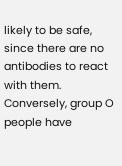likely to be safe, since there are no antibodies to react with them. Conversely, group O people have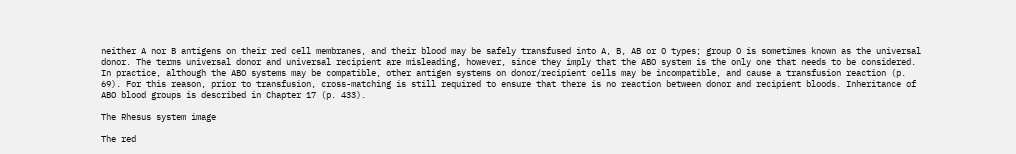neither A nor B antigens on their red cell membranes, and their blood may be safely transfused into A, B, AB or O types; group O is sometimes known as the universal donor. The terms universal donor and universal recipient are misleading, however, since they imply that the ABO system is the only one that needs to be considered. In practice, although the ABO systems may be compatible, other antigen systems on donor/recipient cells may be incompatible, and cause a transfusion reaction (p. 69). For this reason, prior to transfusion, cross-matching is still required to ensure that there is no reaction between donor and recipient bloods. Inheritance of ABO blood groups is described in Chapter 17 (p. 433).

The Rhesus system image

The red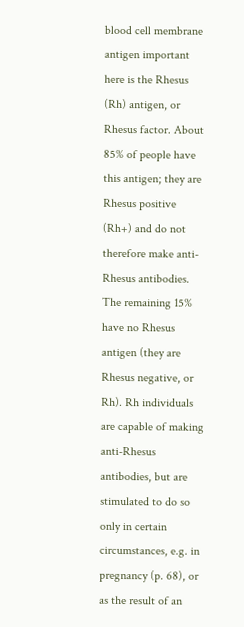blood cell membrane antigen important here is the Rhesus (Rh) antigen, or Rhesus factor. About 85% of people have this antigen; they are Rhesus positive (Rh+) and do not therefore make anti-Rhesus antibodies. The remaining 15% have no Rhesus antigen (they are Rhesus negative, or Rh). Rh individuals are capable of making anti-Rhesus antibodies, but are stimulated to do so only in certain circumstances, e.g. in pregnancy (p. 68), or as the result of an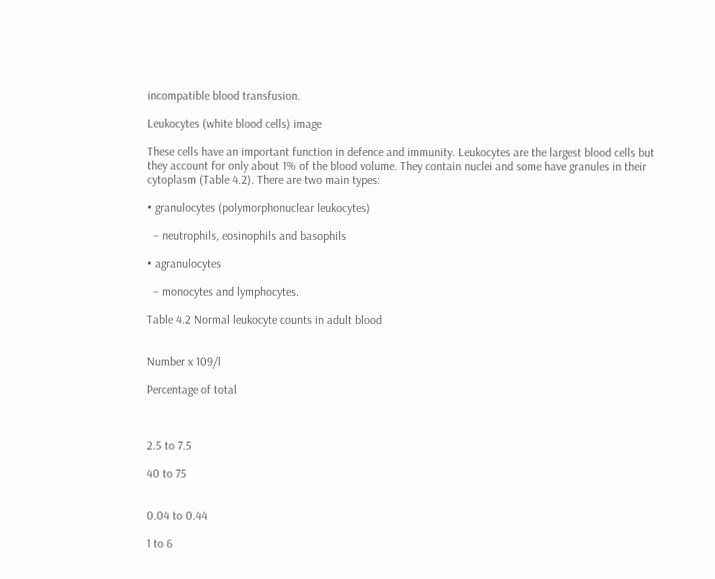incompatible blood transfusion.

Leukocytes (white blood cells) image

These cells have an important function in defence and immunity. Leukocytes are the largest blood cells but they account for only about 1% of the blood volume. They contain nuclei and some have granules in their cytoplasm (Table 4.2). There are two main types:

• granulocytes (polymorphonuclear leukocytes)

  – neutrophils, eosinophils and basophils

• agranulocytes

  – monocytes and lymphocytes.

Table 4.2 Normal leukocyte counts in adult blood


Number x 109/l

Percentage of total



2.5 to 7.5

40 to 75


0.04 to 0.44

1 to 6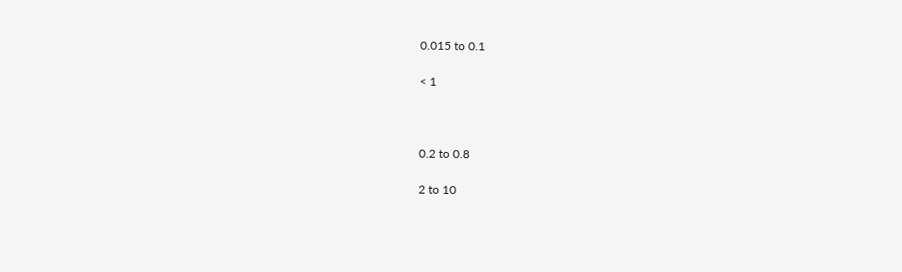0.015 to 0.1

< 1



0.2 to 0.8

2 to 10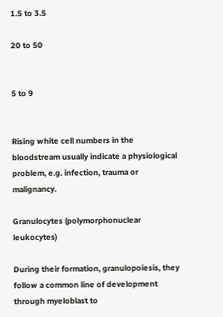1.5 to 3.5

20 to 50


5 to 9


Rising white cell numbers in the bloodstream usually indicate a physiological problem, e.g. infection, trauma or malignancy.

Granulocytes (polymorphonuclear leukocytes)

During their formation, granulopoiesis, they follow a common line of development through myeloblast to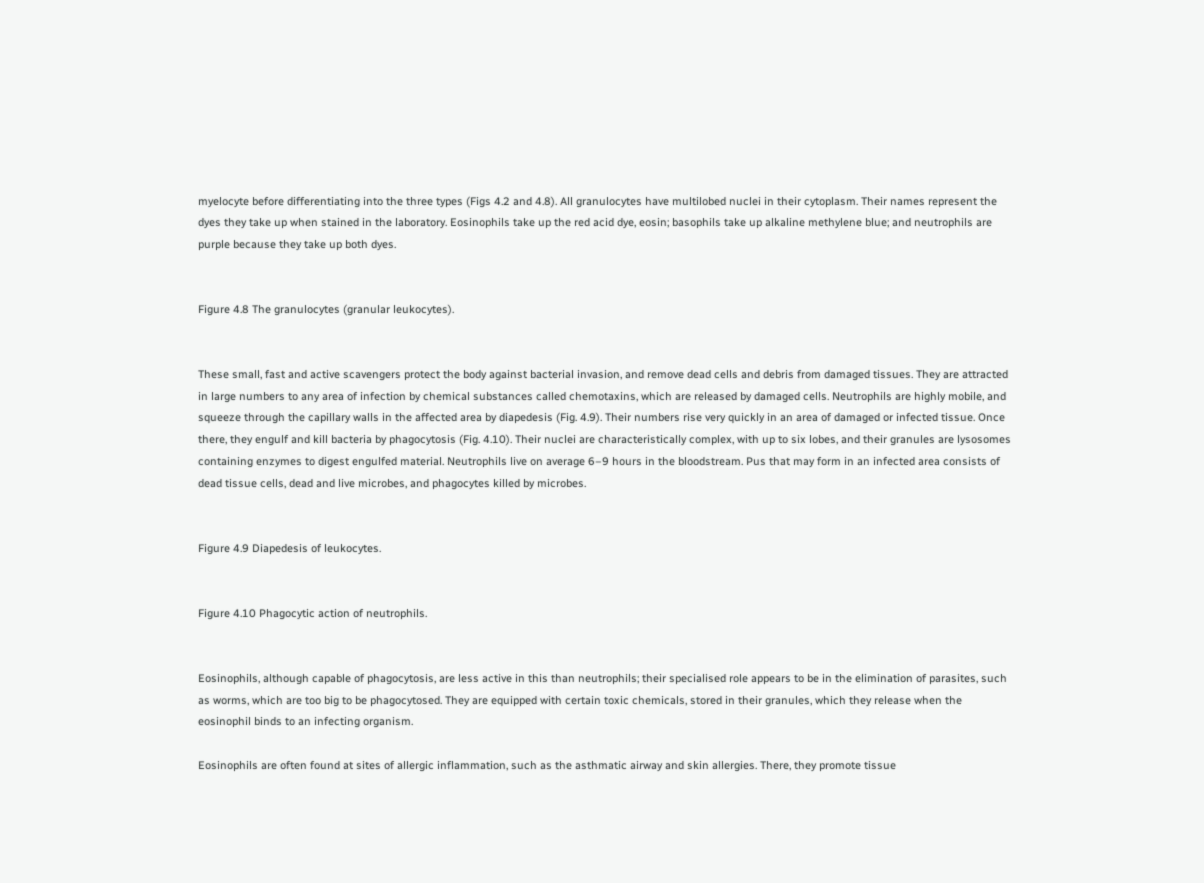myelocyte before differentiating into the three types (Figs 4.2 and 4.8). All granulocytes have multilobed nuclei in their cytoplasm. Their names represent the dyes they take up when stained in the laboratory. Eosinophils take up the red acid dye, eosin; basophils take up alkaline methylene blue; and neutrophils are purple because they take up both dyes.


Figure 4.8 The granulocytes (granular leukocytes).


These small, fast and active scavengers protect the body against bacterial invasion, and remove dead cells and debris from damaged tissues. They are attracted in large numbers to any area of infection by chemical substances called chemotaxins, which are released by damaged cells. Neutrophils are highly mobile, and squeeze through the capillary walls in the affected area by diapedesis (Fig. 4.9). Their numbers rise very quickly in an area of damaged or infected tissue. Once there, they engulf and kill bacteria by phagocytosis (Fig. 4.10). Their nuclei are characteristically complex, with up to six lobes, and their granules are lysosomes containing enzymes to digest engulfed material. Neutrophils live on average 6–9 hours in the bloodstream. Pus that may form in an infected area consists of dead tissue cells, dead and live microbes, and phagocytes killed by microbes.


Figure 4.9 Diapedesis of leukocytes.


Figure 4.10 Phagocytic action of neutrophils.


Eosinophils, although capable of phagocytosis, are less active in this than neutrophils; their specialised role appears to be in the elimination of parasites, such as worms, which are too big to be phagocytosed. They are equipped with certain toxic chemicals, stored in their granules, which they release when the eosinophil binds to an infecting organism.

Eosinophils are often found at sites of allergic inflammation, such as the asthmatic airway and skin allergies. There, they promote tissue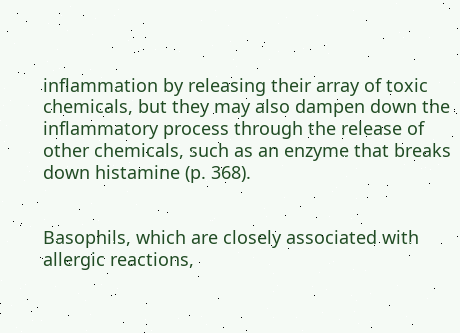inflammation by releasing their array of toxic chemicals, but they may also dampen down the inflammatory process through the release of other chemicals, such as an enzyme that breaks down histamine (p. 368).


Basophils, which are closely associated with allergic reactions,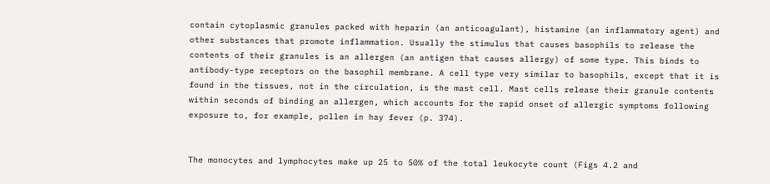contain cytoplasmic granules packed with heparin (an anticoagulant), histamine (an inflammatory agent) and other substances that promote inflammation. Usually the stimulus that causes basophils to release the contents of their granules is an allergen (an antigen that causes allergy) of some type. This binds to antibody-type receptors on the basophil membrane. A cell type very similar to basophils, except that it is found in the tissues, not in the circulation, is the mast cell. Mast cells release their granule contents within seconds of binding an allergen, which accounts for the rapid onset of allergic symptoms following exposure to, for example, pollen in hay fever (p. 374).


The monocytes and lymphocytes make up 25 to 50% of the total leukocyte count (Figs 4.2 and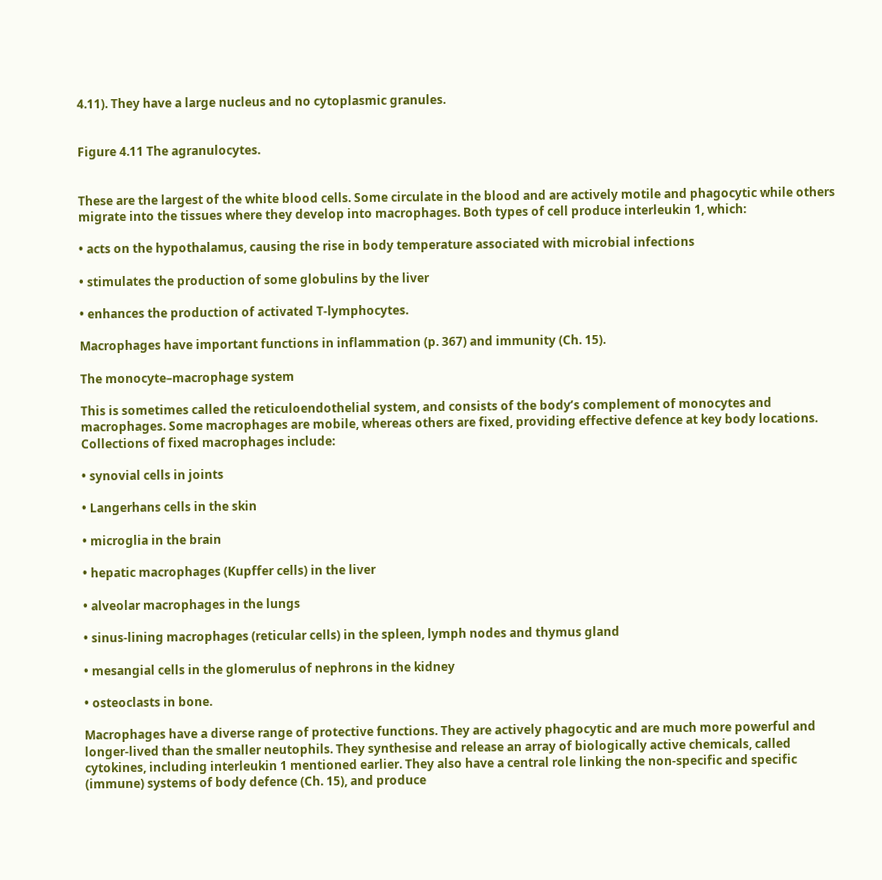4.11). They have a large nucleus and no cytoplasmic granules.


Figure 4.11 The agranulocytes.


These are the largest of the white blood cells. Some circulate in the blood and are actively motile and phagocytic while others migrate into the tissues where they develop into macrophages. Both types of cell produce interleukin 1, which:

• acts on the hypothalamus, causing the rise in body temperature associated with microbial infections

• stimulates the production of some globulins by the liver

• enhances the production of activated T-lymphocytes.

Macrophages have important functions in inflammation (p. 367) and immunity (Ch. 15).

The monocyte–macrophage system

This is sometimes called the reticuloendothelial system, and consists of the body’s complement of monocytes and macrophages. Some macrophages are mobile, whereas others are fixed, providing effective defence at key body locations. Collections of fixed macrophages include:

• synovial cells in joints

• Langerhans cells in the skin

• microglia in the brain

• hepatic macrophages (Kupffer cells) in the liver

• alveolar macrophages in the lungs

• sinus-lining macrophages (reticular cells) in the spleen, lymph nodes and thymus gland

• mesangial cells in the glomerulus of nephrons in the kidney

• osteoclasts in bone.

Macrophages have a diverse range of protective functions. They are actively phagocytic and are much more powerful and longer-lived than the smaller neutophils. They synthesise and release an array of biologically active chemicals, called cytokines, including interleukin 1 mentioned earlier. They also have a central role linking the non-specific and specific (immune) systems of body defence (Ch. 15), and produce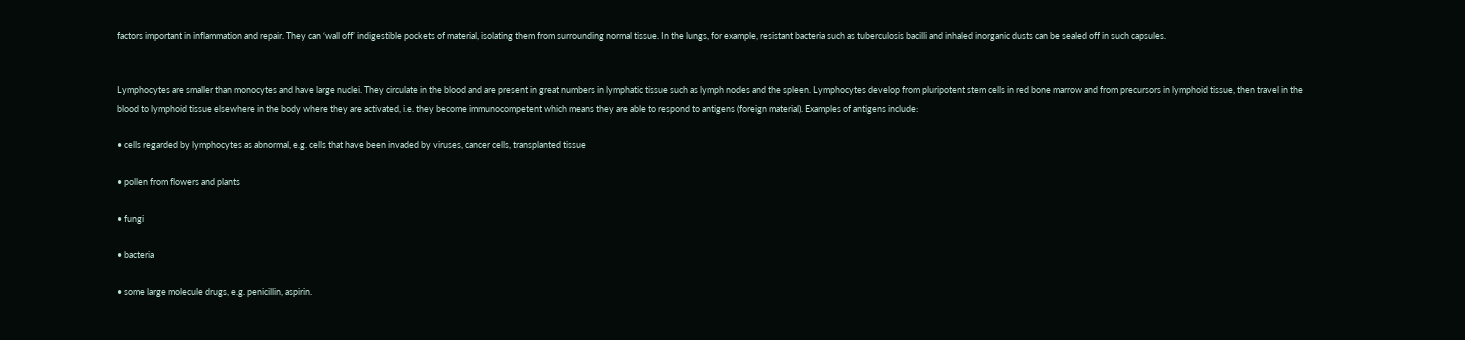factors important in inflammation and repair. They can ‘wall off’ indigestible pockets of material, isolating them from surrounding normal tissue. In the lungs, for example, resistant bacteria such as tuberculosis bacilli and inhaled inorganic dusts can be sealed off in such capsules.


Lymphocytes are smaller than monocytes and have large nuclei. They circulate in the blood and are present in great numbers in lymphatic tissue such as lymph nodes and the spleen. Lymphocytes develop from pluripotent stem cells in red bone marrow and from precursors in lymphoid tissue, then travel in the blood to lymphoid tissue elsewhere in the body where they are activated, i.e. they become immunocompetent which means they are able to respond to antigens (foreign material). Examples of antigens include:

• cells regarded by lymphocytes as abnormal, e.g. cells that have been invaded by viruses, cancer cells, transplanted tissue

• pollen from flowers and plants

• fungi

• bacteria

• some large molecule drugs, e.g. penicillin, aspirin.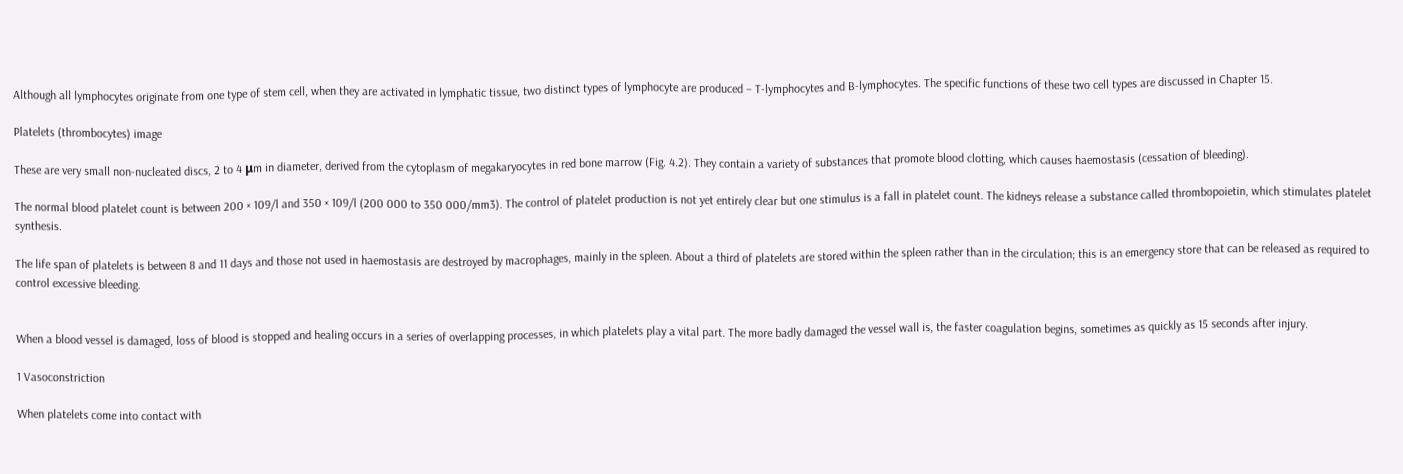Although all lymphocytes originate from one type of stem cell, when they are activated in lymphatic tissue, two distinct types of lymphocyte are produced – T-lymphocytes and B-lymphocytes. The specific functions of these two cell types are discussed in Chapter 15.

Platelets (thrombocytes) image

These are very small non-nucleated discs, 2 to 4 μm in diameter, derived from the cytoplasm of megakaryocytes in red bone marrow (Fig. 4.2). They contain a variety of substances that promote blood clotting, which causes haemostasis (cessation of bleeding).

The normal blood platelet count is between 200 × 109/l and 350 × 109/l (200 000 to 350 000/mm3). The control of platelet production is not yet entirely clear but one stimulus is a fall in platelet count. The kidneys release a substance called thrombopoietin, which stimulates platelet synthesis.

The life span of platelets is between 8 and 11 days and those not used in haemostasis are destroyed by macrophages, mainly in the spleen. About a third of platelets are stored within the spleen rather than in the circulation; this is an emergency store that can be released as required to control excessive bleeding.


When a blood vessel is damaged, loss of blood is stopped and healing occurs in a series of overlapping processes, in which platelets play a vital part. The more badly damaged the vessel wall is, the faster coagulation begins, sometimes as quickly as 15 seconds after injury.

1 Vasoconstriction

When platelets come into contact with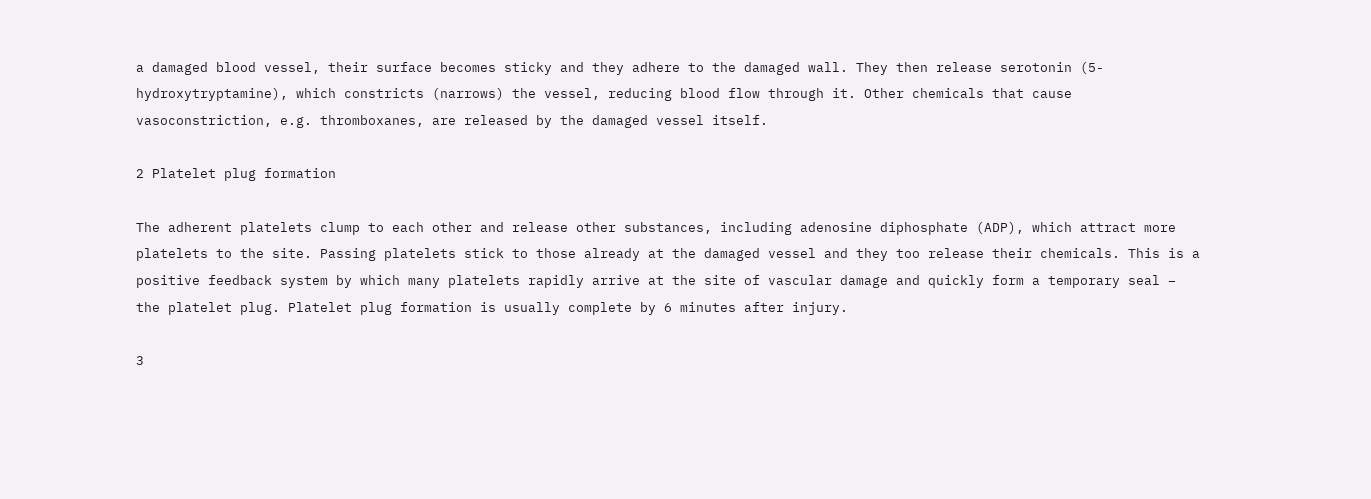a damaged blood vessel, their surface becomes sticky and they adhere to the damaged wall. They then release serotonin (5-hydroxytryptamine), which constricts (narrows) the vessel, reducing blood flow through it. Other chemicals that cause vasoconstriction, e.g. thromboxanes, are released by the damaged vessel itself.

2 Platelet plug formation

The adherent platelets clump to each other and release other substances, including adenosine diphosphate (ADP), which attract more platelets to the site. Passing platelets stick to those already at the damaged vessel and they too release their chemicals. This is a positive feedback system by which many platelets rapidly arrive at the site of vascular damage and quickly form a temporary seal – the platelet plug. Platelet plug formation is usually complete by 6 minutes after injury.

3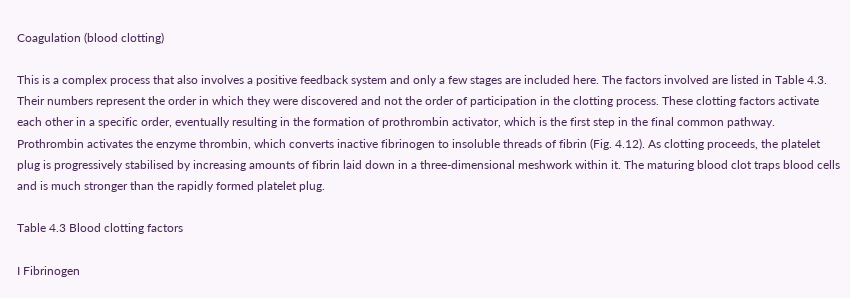Coagulation (blood clotting)

This is a complex process that also involves a positive feedback system and only a few stages are included here. The factors involved are listed in Table 4.3. Their numbers represent the order in which they were discovered and not the order of participation in the clotting process. These clotting factors activate each other in a specific order, eventually resulting in the formation of prothrombin activator, which is the first step in the final common pathway. Prothrombin activates the enzyme thrombin, which converts inactive fibrinogen to insoluble threads of fibrin (Fig. 4.12). As clotting proceeds, the platelet plug is progressively stabilised by increasing amounts of fibrin laid down in a three-dimensional meshwork within it. The maturing blood clot traps blood cells and is much stronger than the rapidly formed platelet plug.

Table 4.3 Blood clotting factors

I Fibrinogen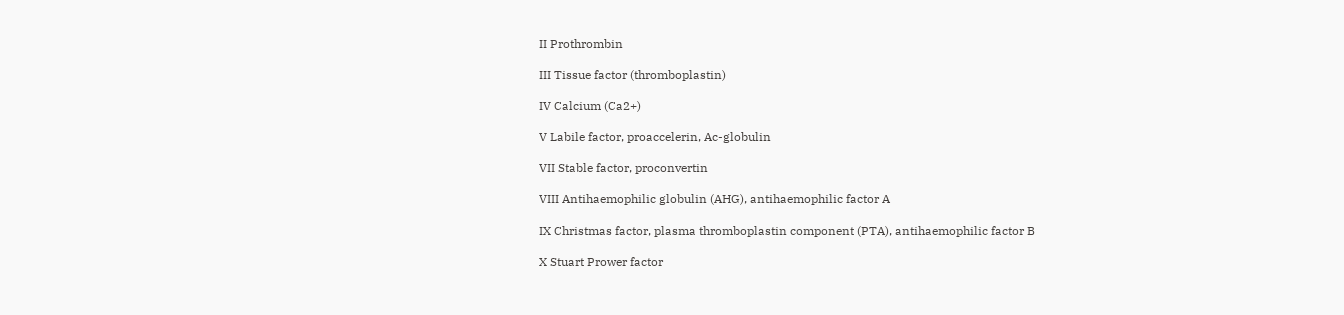II Prothrombin

III Tissue factor (thromboplastin)

IV Calcium (Ca2+)

V Labile factor, proaccelerin, Ac-globulin

VII Stable factor, proconvertin

VIII Antihaemophilic globulin (AHG), antihaemophilic factor A

IX Christmas factor, plasma thromboplastin component (PTA), antihaemophilic factor B

X Stuart Prower factor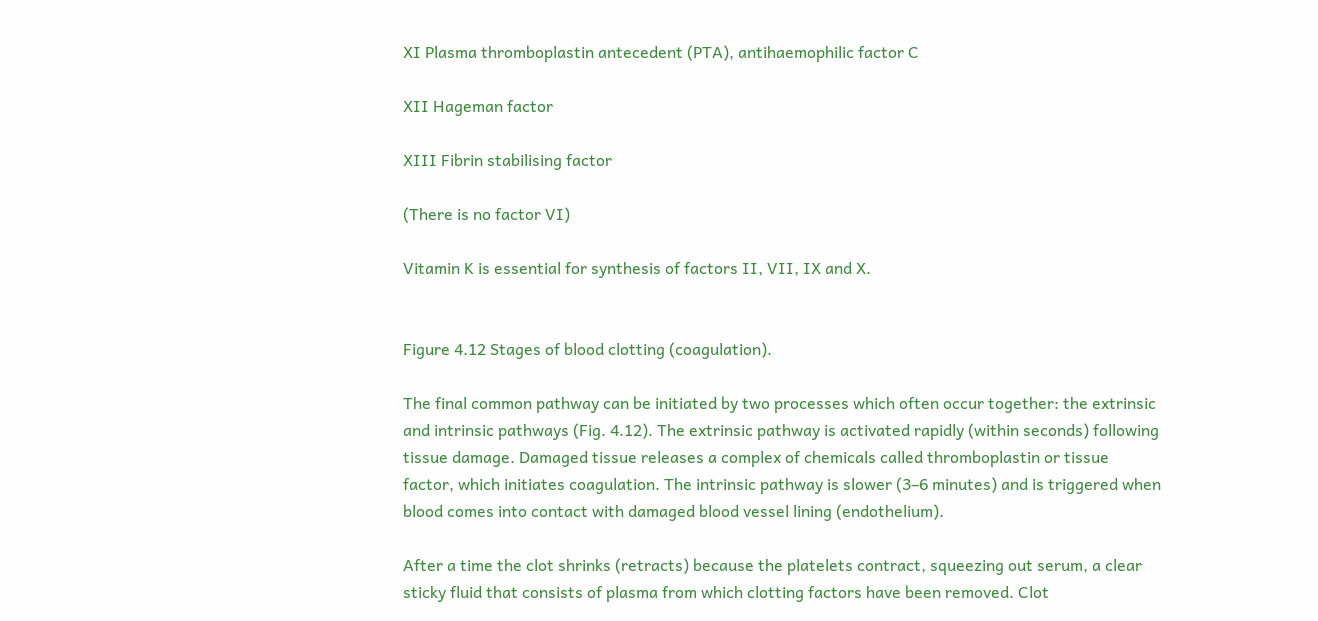XI Plasma thromboplastin antecedent (PTA), antihaemophilic factor C

XII Hageman factor

XIII Fibrin stabilising factor

(There is no factor VI)

Vitamin K is essential for synthesis of factors II, VII, IX and X.


Figure 4.12 Stages of blood clotting (coagulation).

The final common pathway can be initiated by two processes which often occur together: the extrinsic and intrinsic pathways (Fig. 4.12). The extrinsic pathway is activated rapidly (within seconds) following tissue damage. Damaged tissue releases a complex of chemicals called thromboplastin or tissue factor, which initiates coagulation. The intrinsic pathway is slower (3–6 minutes) and is triggered when blood comes into contact with damaged blood vessel lining (endothelium).

After a time the clot shrinks (retracts) because the platelets contract, squeezing out serum, a clear sticky fluid that consists of plasma from which clotting factors have been removed. Clot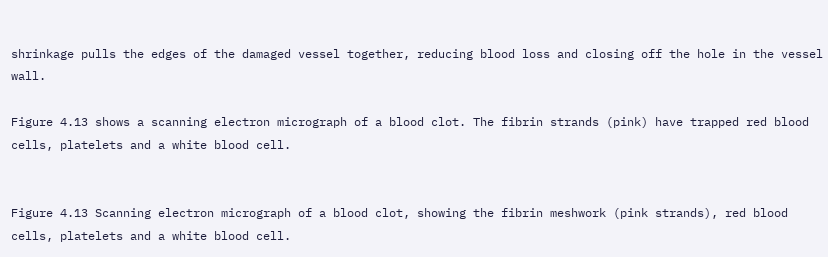shrinkage pulls the edges of the damaged vessel together, reducing blood loss and closing off the hole in the vessel wall.

Figure 4.13 shows a scanning electron micrograph of a blood clot. The fibrin strands (pink) have trapped red blood cells, platelets and a white blood cell.


Figure 4.13 Scanning electron micrograph of a blood clot, showing the fibrin meshwork (pink strands), red blood cells, platelets and a white blood cell.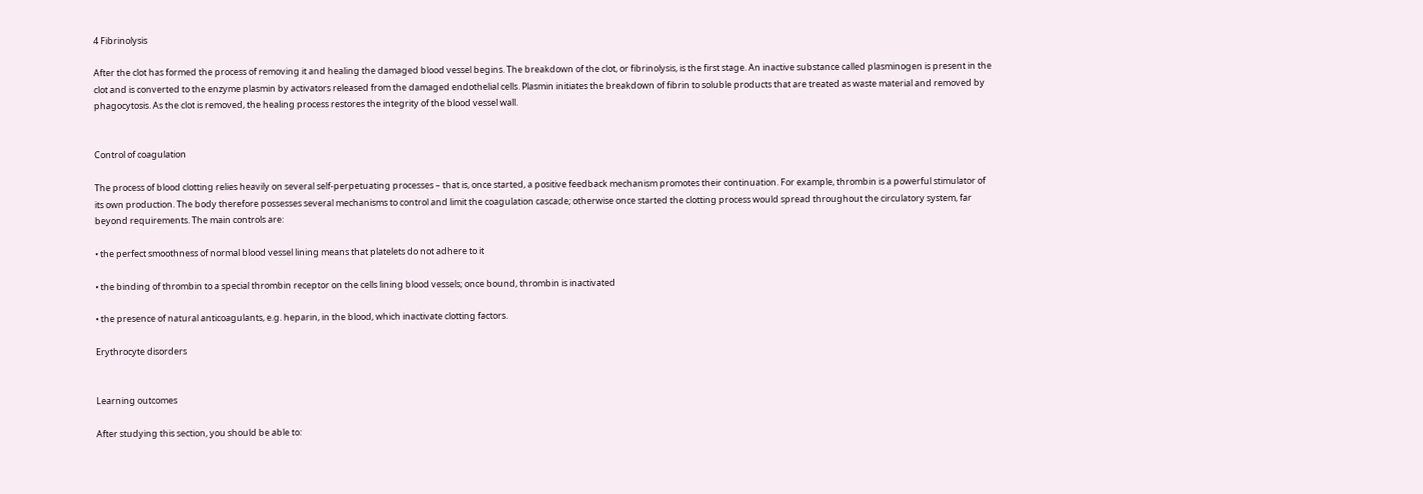4 Fibrinolysis

After the clot has formed the process of removing it and healing the damaged blood vessel begins. The breakdown of the clot, or fibrinolysis, is the first stage. An inactive substance called plasminogen is present in the clot and is converted to the enzyme plasmin by activators released from the damaged endothelial cells. Plasmin initiates the breakdown of fibrin to soluble products that are treated as waste material and removed by phagocytosis. As the clot is removed, the healing process restores the integrity of the blood vessel wall.


Control of coagulation

The process of blood clotting relies heavily on several self-perpetuating processes – that is, once started, a positive feedback mechanism promotes their continuation. For example, thrombin is a powerful stimulator of its own production. The body therefore possesses several mechanisms to control and limit the coagulation cascade; otherwise once started the clotting process would spread throughout the circulatory system, far beyond requirements. The main controls are:

• the perfect smoothness of normal blood vessel lining means that platelets do not adhere to it

• the binding of thrombin to a special thrombin receptor on the cells lining blood vessels; once bound, thrombin is inactivated

• the presence of natural anticoagulants, e.g. heparin, in the blood, which inactivate clotting factors.

Erythrocyte disorders


Learning outcomes

After studying this section, you should be able to: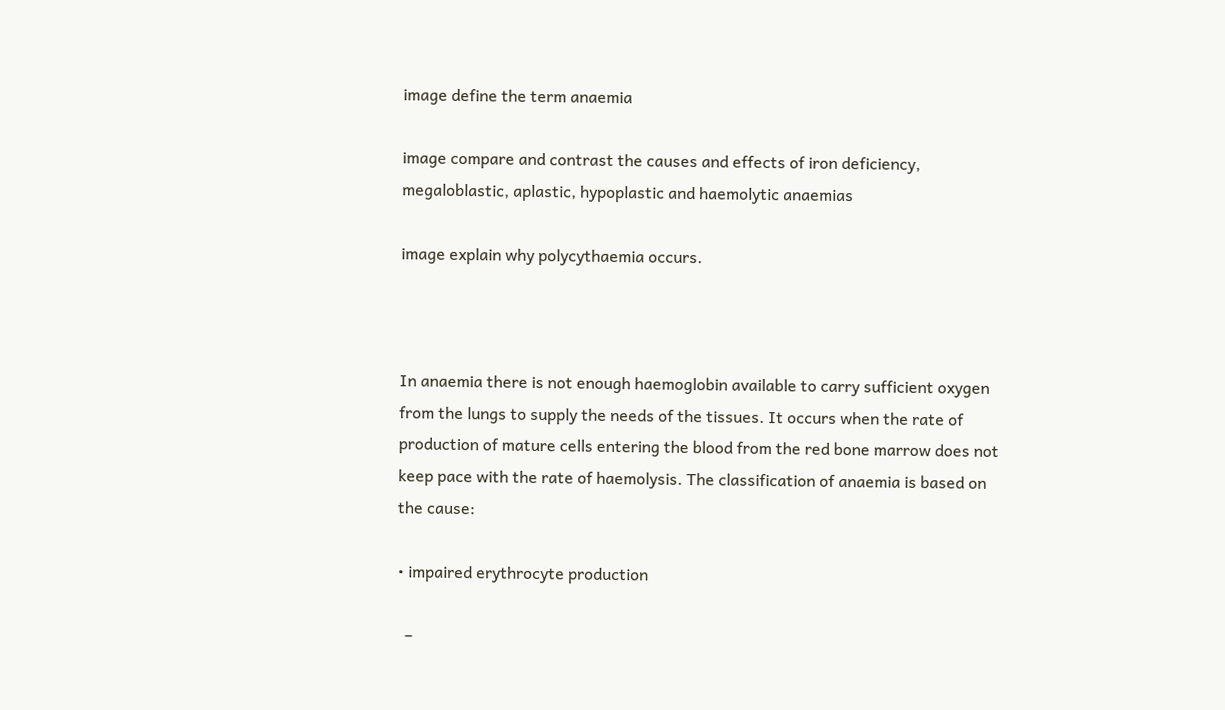image define the term anaemia

image compare and contrast the causes and effects of iron deficiency, megaloblastic, aplastic, hypoplastic and haemolytic anaemias

image explain why polycythaemia occurs.



In anaemia there is not enough haemoglobin available to carry sufficient oxygen from the lungs to supply the needs of the tissues. It occurs when the rate of production of mature cells entering the blood from the red bone marrow does not keep pace with the rate of haemolysis. The classification of anaemia is based on the cause:

• impaired erythrocyte production

  –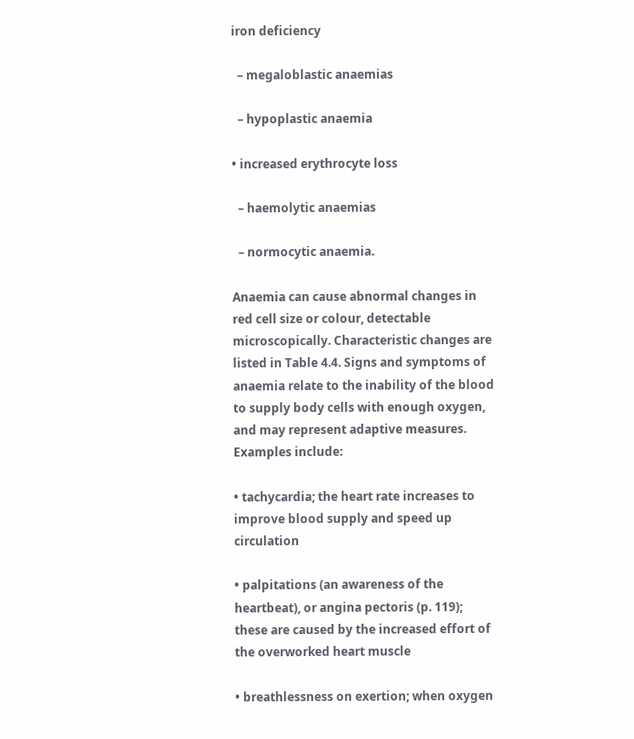iron deficiency

  – megaloblastic anaemias

  – hypoplastic anaemia

• increased erythrocyte loss

  – haemolytic anaemias

  – normocytic anaemia.

Anaemia can cause abnormal changes in red cell size or colour, detectable microscopically. Characteristic changes are listed in Table 4.4. Signs and symptoms of anaemia relate to the inability of the blood to supply body cells with enough oxygen, and may represent adaptive measures. Examples include:

• tachycardia; the heart rate increases to improve blood supply and speed up circulation

• palpitations (an awareness of the heartbeat), or angina pectoris (p. 119); these are caused by the increased effort of the overworked heart muscle

• breathlessness on exertion; when oxygen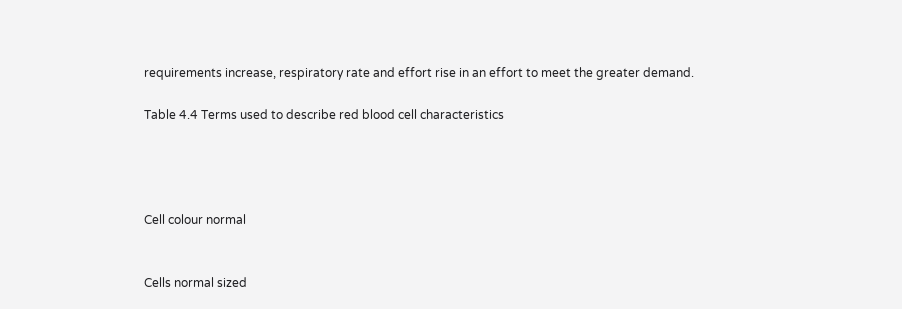requirements increase, respiratory rate and effort rise in an effort to meet the greater demand.

Table 4.4 Terms used to describe red blood cell characteristics




Cell colour normal


Cells normal sized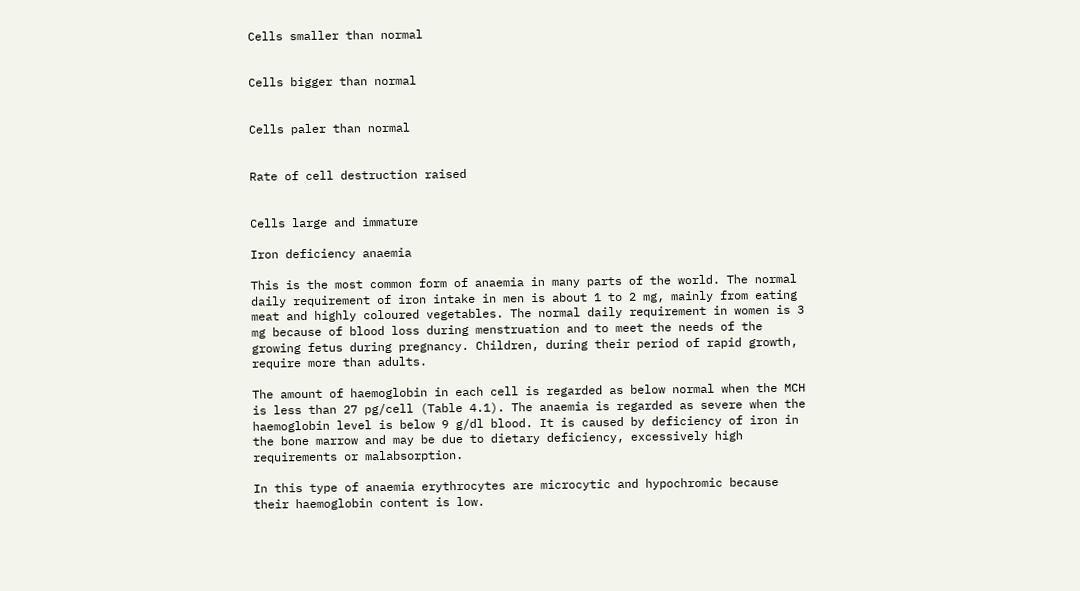Cells smaller than normal


Cells bigger than normal


Cells paler than normal


Rate of cell destruction raised


Cells large and immature

Iron deficiency anaemia

This is the most common form of anaemia in many parts of the world. The normal daily requirement of iron intake in men is about 1 to 2 mg, mainly from eating meat and highly coloured vegetables. The normal daily requirement in women is 3 mg because of blood loss during menstruation and to meet the needs of the growing fetus during pregnancy. Children, during their period of rapid growth, require more than adults.

The amount of haemoglobin in each cell is regarded as below normal when the MCH is less than 27 pg/cell (Table 4.1). The anaemia is regarded as severe when the haemoglobin level is below 9 g/dl blood. It is caused by deficiency of iron in the bone marrow and may be due to dietary deficiency, excessively high requirements or malabsorption.

In this type of anaemia erythrocytes are microcytic and hypochromic because their haemoglobin content is low.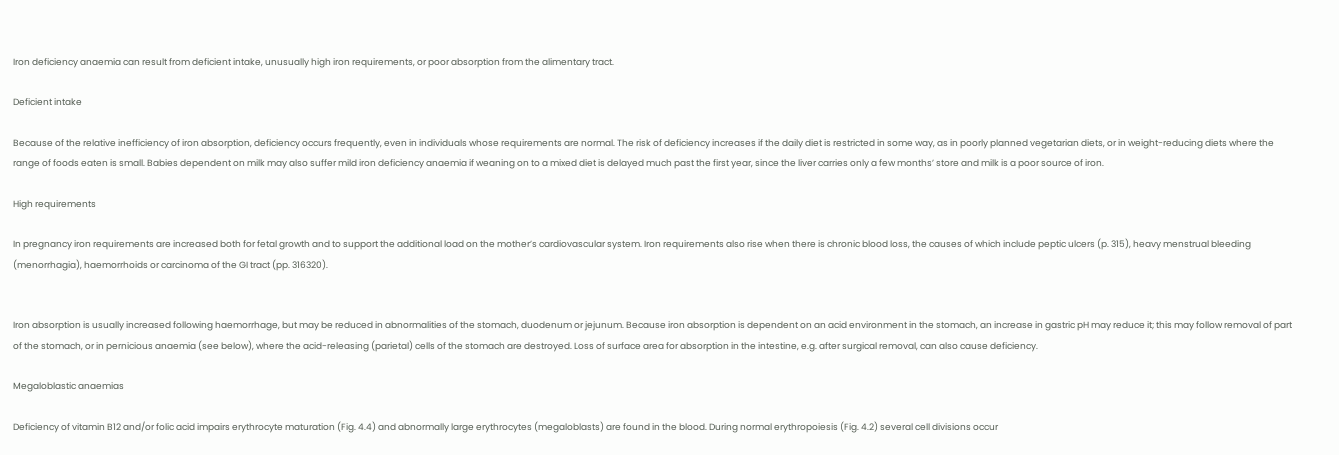Iron deficiency anaemia can result from deficient intake, unusually high iron requirements, or poor absorption from the alimentary tract.

Deficient intake

Because of the relative inefficiency of iron absorption, deficiency occurs frequently, even in individuals whose requirements are normal. The risk of deficiency increases if the daily diet is restricted in some way, as in poorly planned vegetarian diets, or in weight-reducing diets where the range of foods eaten is small. Babies dependent on milk may also suffer mild iron deficiency anaemia if weaning on to a mixed diet is delayed much past the first year, since the liver carries only a few months’ store and milk is a poor source of iron.

High requirements

In pregnancy iron requirements are increased both for fetal growth and to support the additional load on the mother’s cardiovascular system. Iron requirements also rise when there is chronic blood loss, the causes of which include peptic ulcers (p. 315), heavy menstrual bleeding (menorrhagia), haemorrhoids or carcinoma of the GI tract (pp. 316320).


Iron absorption is usually increased following haemorrhage, but may be reduced in abnormalities of the stomach, duodenum or jejunum. Because iron absorption is dependent on an acid environment in the stomach, an increase in gastric pH may reduce it; this may follow removal of part of the stomach, or in pernicious anaemia (see below), where the acid-releasing (parietal) cells of the stomach are destroyed. Loss of surface area for absorption in the intestine, e.g. after surgical removal, can also cause deficiency.

Megaloblastic anaemias

Deficiency of vitamin B12 and/or folic acid impairs erythrocyte maturation (Fig. 4.4) and abnormally large erythrocytes (megaloblasts) are found in the blood. During normal erythropoiesis (Fig. 4.2) several cell divisions occur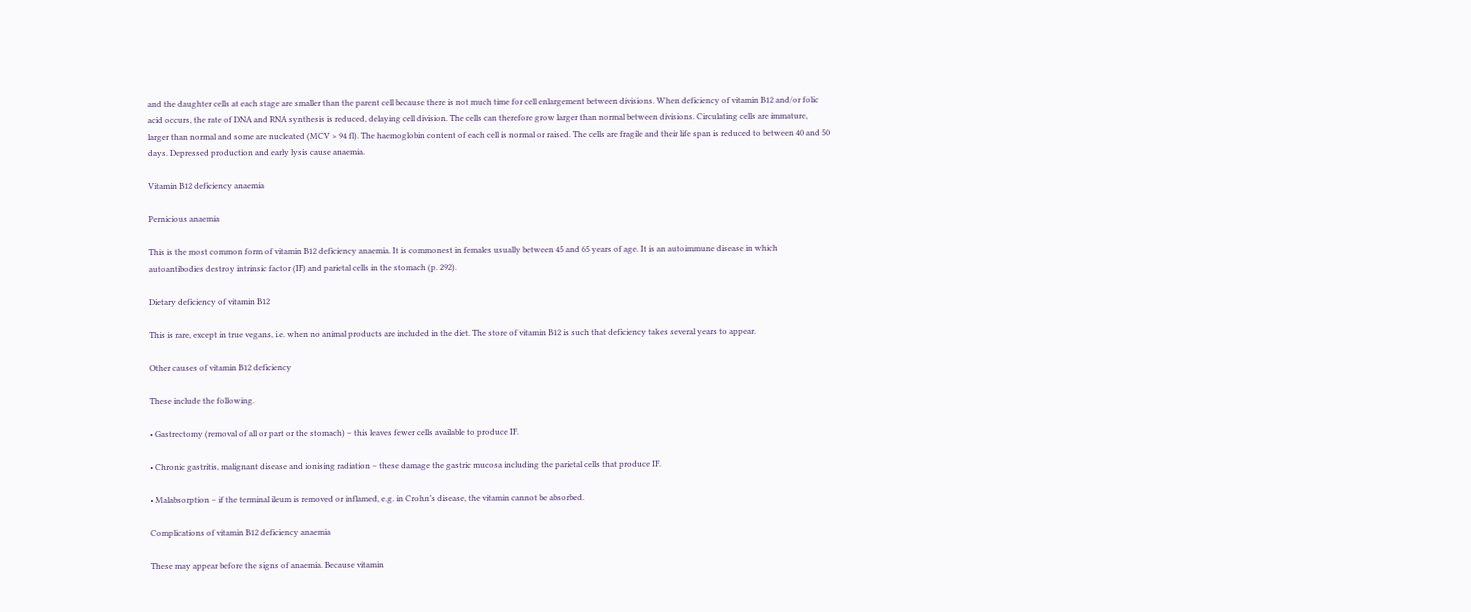and the daughter cells at each stage are smaller than the parent cell because there is not much time for cell enlargement between divisions. When deficiency of vitamin B12 and/or folic acid occurs, the rate of DNA and RNA synthesis is reduced, delaying cell division. The cells can therefore grow larger than normal between divisions. Circulating cells are immature, larger than normal and some are nucleated (MCV > 94 fl). The haemoglobin content of each cell is normal or raised. The cells are fragile and their life span is reduced to between 40 and 50 days. Depressed production and early lysis cause anaemia.

Vitamin B12 deficiency anaemia

Pernicious anaemia

This is the most common form of vitamin B12 deficiency anaemia. It is commonest in females usually between 45 and 65 years of age. It is an autoimmune disease in which autoantibodies destroy intrinsic factor (IF) and parietal cells in the stomach (p. 292).

Dietary deficiency of vitamin B12

This is rare, except in true vegans, i.e. when no animal products are included in the diet. The store of vitamin B12 is such that deficiency takes several years to appear.

Other causes of vitamin B12 deficiency

These include the following.

• Gastrectomy (removal of all or part or the stomach) – this leaves fewer cells available to produce IF.

• Chronic gastritis, malignant disease and ionising radiation – these damage the gastric mucosa including the parietal cells that produce IF.

• Malabsorption – if the terminal ileum is removed or inflamed, e.g. in Crohn’s disease, the vitamin cannot be absorbed.

Complications of vitamin B12 deficiency anaemia

These may appear before the signs of anaemia. Because vitamin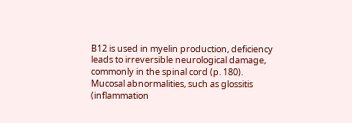B12 is used in myelin production, deficiency leads to irreversible neurological damage, commonly in the spinal cord (p. 180). Mucosal abnormalities, such as glossitis (inflammation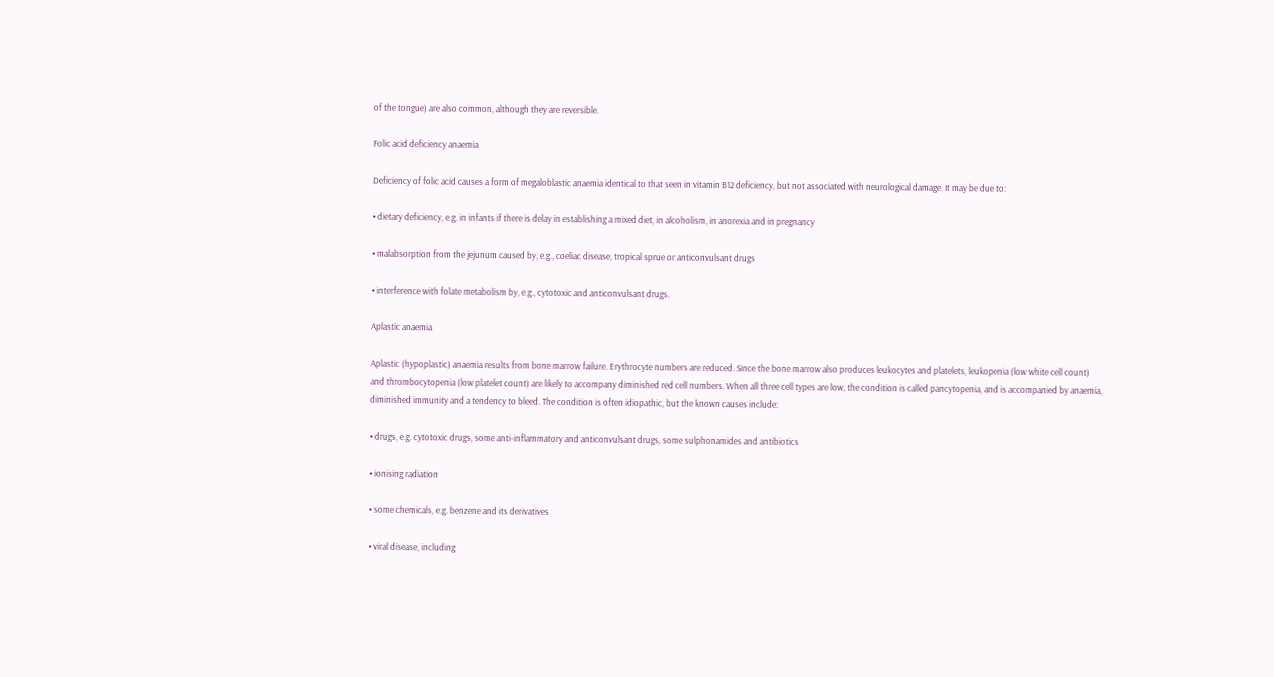of the tongue) are also common, although they are reversible.

Folic acid deficiency anaemia

Deficiency of folic acid causes a form of megaloblastic anaemia identical to that seen in vitamin B12 deficiency, but not associated with neurological damage. It may be due to:

• dietary deficiency, e.g. in infants if there is delay in establishing a mixed diet, in alcoholism, in anorexia and in pregnancy

• malabsorption from the jejunum caused by, e.g., coeliac disease, tropical sprue or anticonvulsant drugs

• interference with folate metabolism by, e.g., cytotoxic and anticonvulsant drugs.

Aplastic anaemia

Aplastic (hypoplastic) anaemia results from bone marrow failure. Erythrocyte numbers are reduced. Since the bone marrow also produces leukocytes and platelets, leukopenia (low white cell count) and thrombocytopenia (low platelet count) are likely to accompany diminished red cell numbers. When all three cell types are low, the condition is called pancytopenia, and is accompanied by anaemia, diminished immunity and a tendency to bleed. The condition is often idiopathic, but the known causes include:

• drugs, e.g. cytotoxic drugs, some anti-inflammatory and anticonvulsant drugs, some sulphonamides and antibiotics

• ionising radiation

• some chemicals, e.g. benzene and its derivatives

• viral disease, including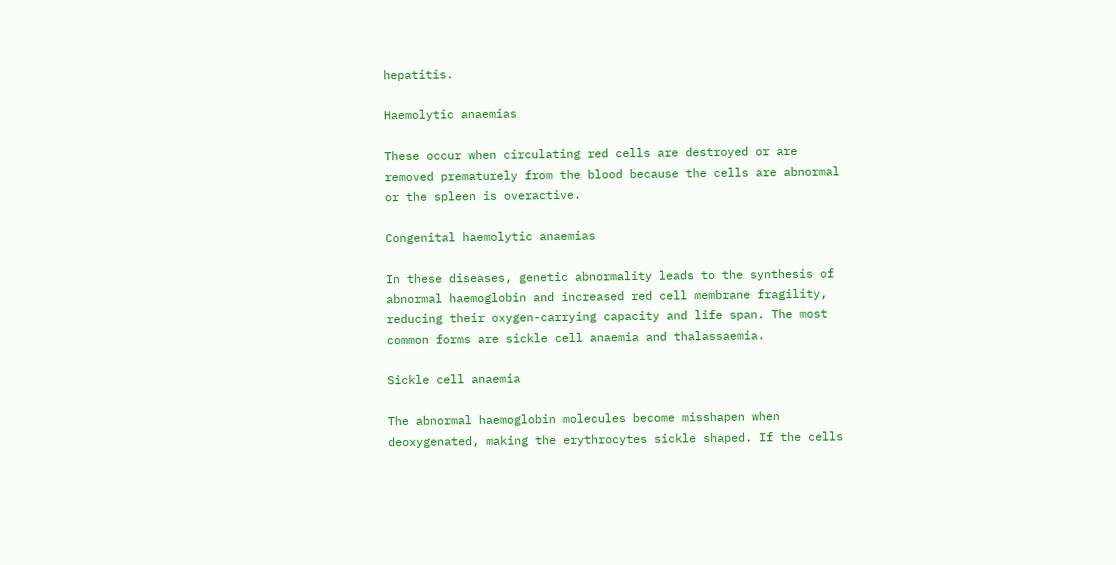hepatitis.

Haemolytic anaemias

These occur when circulating red cells are destroyed or are removed prematurely from the blood because the cells are abnormal or the spleen is overactive.

Congenital haemolytic anaemias

In these diseases, genetic abnormality leads to the synthesis of abnormal haemoglobin and increased red cell membrane fragility, reducing their oxygen-carrying capacity and life span. The most common forms are sickle cell anaemia and thalassaemia.

Sickle cell anaemia

The abnormal haemoglobin molecules become misshapen when deoxygenated, making the erythrocytes sickle shaped. If the cells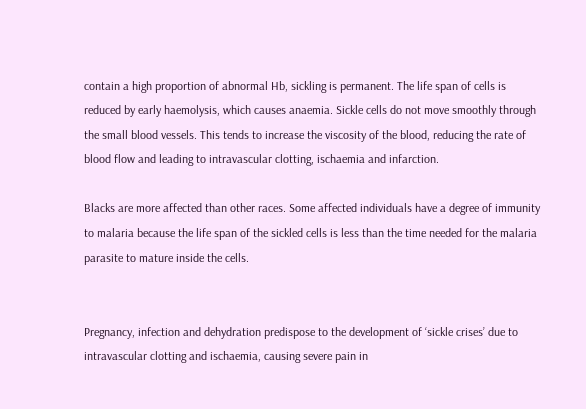contain a high proportion of abnormal Hb, sickling is permanent. The life span of cells is reduced by early haemolysis, which causes anaemia. Sickle cells do not move smoothly through the small blood vessels. This tends to increase the viscosity of the blood, reducing the rate of blood flow and leading to intravascular clotting, ischaemia and infarction.

Blacks are more affected than other races. Some affected individuals have a degree of immunity to malaria because the life span of the sickled cells is less than the time needed for the malaria parasite to mature inside the cells.


Pregnancy, infection and dehydration predispose to the development of ‘sickle crises’ due to intravascular clotting and ischaemia, causing severe pain in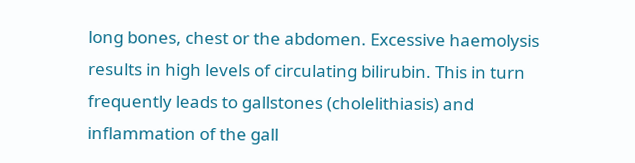long bones, chest or the abdomen. Excessive haemolysis results in high levels of circulating bilirubin. This in turn frequently leads to gallstones (cholelithiasis) and inflammation of the gall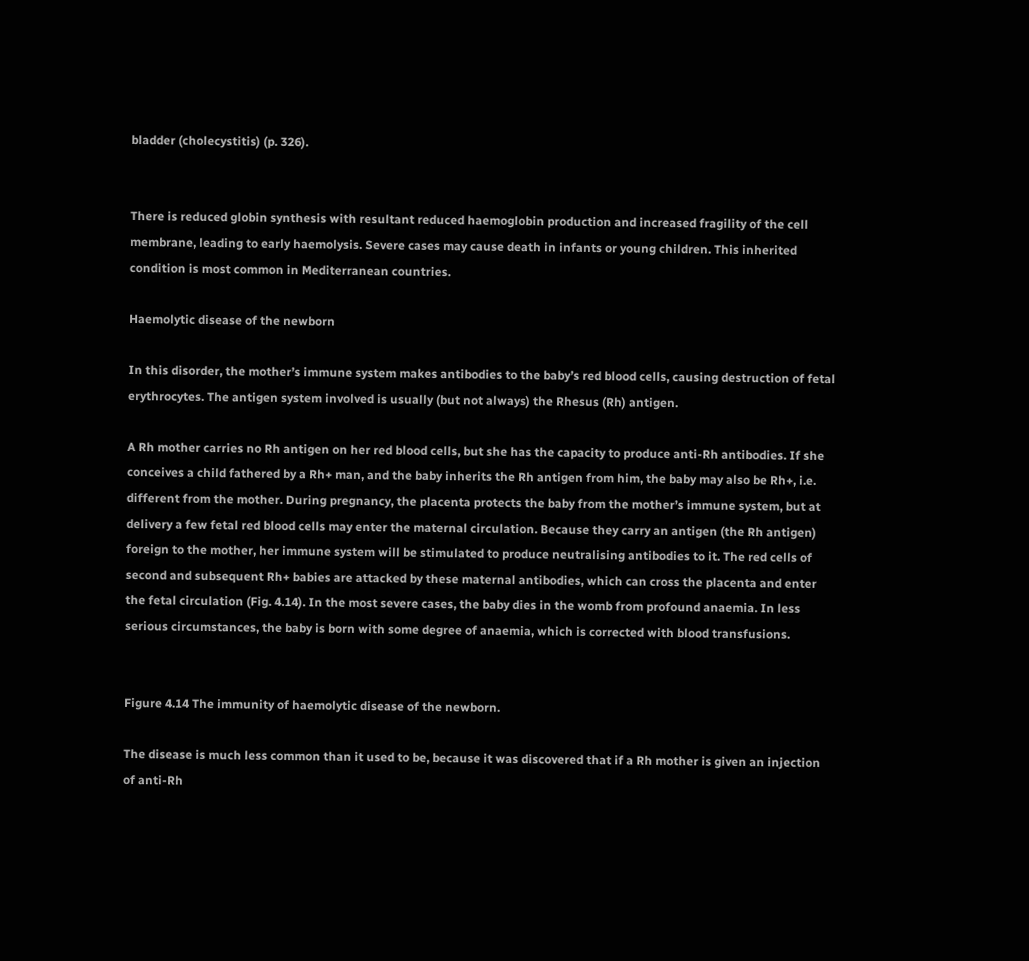bladder (cholecystitis) (p. 326).


There is reduced globin synthesis with resultant reduced haemoglobin production and increased fragility of the cell membrane, leading to early haemolysis. Severe cases may cause death in infants or young children. This inherited condition is most common in Mediterranean countries.

Haemolytic disease of the newborn

In this disorder, the mother’s immune system makes antibodies to the baby’s red blood cells, causing destruction of fetal erythrocytes. The antigen system involved is usually (but not always) the Rhesus (Rh) antigen.

A Rh mother carries no Rh antigen on her red blood cells, but she has the capacity to produce anti-Rh antibodies. If she conceives a child fathered by a Rh+ man, and the baby inherits the Rh antigen from him, the baby may also be Rh+, i.e. different from the mother. During pregnancy, the placenta protects the baby from the mother’s immune system, but at delivery a few fetal red blood cells may enter the maternal circulation. Because they carry an antigen (the Rh antigen) foreign to the mother, her immune system will be stimulated to produce neutralising antibodies to it. The red cells of second and subsequent Rh+ babies are attacked by these maternal antibodies, which can cross the placenta and enter the fetal circulation (Fig. 4.14). In the most severe cases, the baby dies in the womb from profound anaemia. In less serious circumstances, the baby is born with some degree of anaemia, which is corrected with blood transfusions.


Figure 4.14 The immunity of haemolytic disease of the newborn.

The disease is much less common than it used to be, because it was discovered that if a Rh mother is given an injection of anti-Rh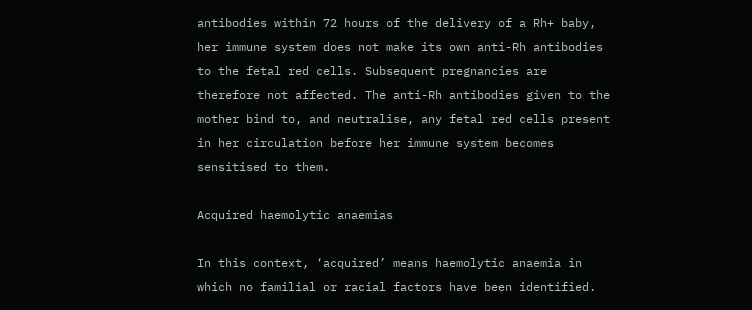antibodies within 72 hours of the delivery of a Rh+ baby, her immune system does not make its own anti-Rh antibodies to the fetal red cells. Subsequent pregnancies are therefore not affected. The anti-Rh antibodies given to the mother bind to, and neutralise, any fetal red cells present in her circulation before her immune system becomes sensitised to them.

Acquired haemolytic anaemias

In this context, ‘acquired’ means haemolytic anaemia in which no familial or racial factors have been identified.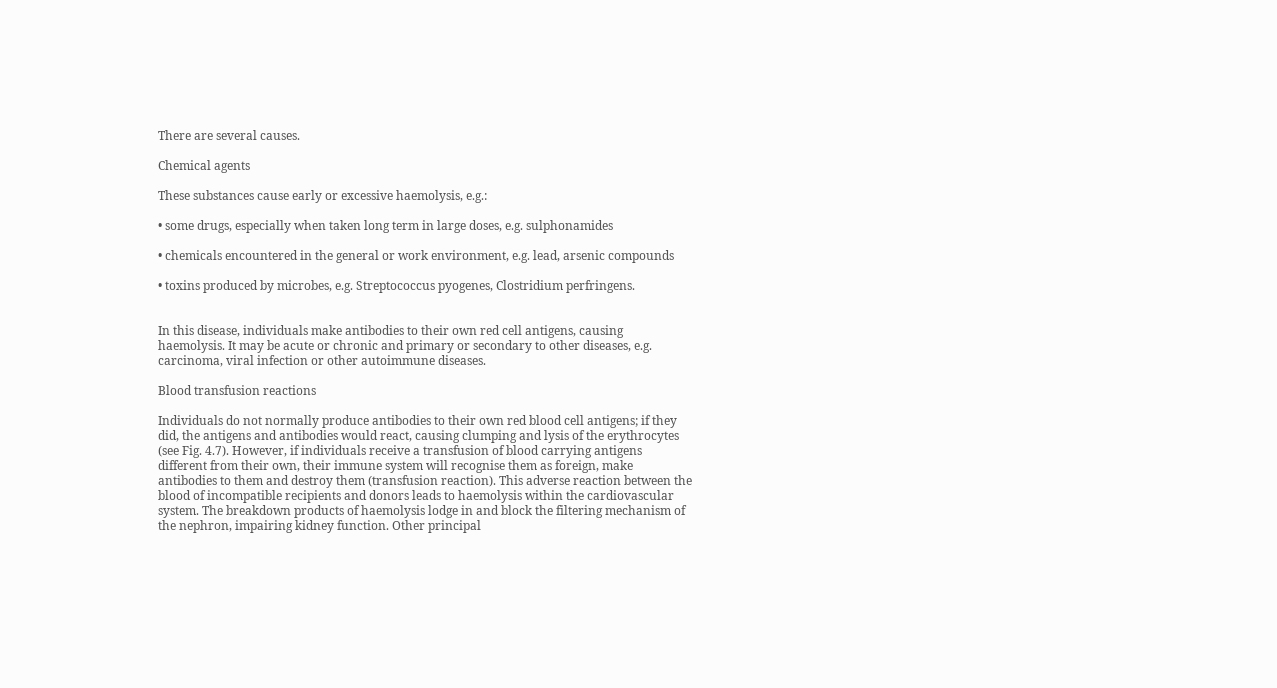There are several causes.

Chemical agents

These substances cause early or excessive haemolysis, e.g.:

• some drugs, especially when taken long term in large doses, e.g. sulphonamides

• chemicals encountered in the general or work environment, e.g. lead, arsenic compounds

• toxins produced by microbes, e.g. Streptococcus pyogenes, Clostridium perfringens.


In this disease, individuals make antibodies to their own red cell antigens, causing haemolysis. It may be acute or chronic and primary or secondary to other diseases, e.g. carcinoma, viral infection or other autoimmune diseases.

Blood transfusion reactions

Individuals do not normally produce antibodies to their own red blood cell antigens; if they did, the antigens and antibodies would react, causing clumping and lysis of the erythrocytes (see Fig. 4.7). However, if individuals receive a transfusion of blood carrying antigens different from their own, their immune system will recognise them as foreign, make antibodies to them and destroy them (transfusion reaction). This adverse reaction between the blood of incompatible recipients and donors leads to haemolysis within the cardiovascular system. The breakdown products of haemolysis lodge in and block the filtering mechanism of the nephron, impairing kidney function. Other principal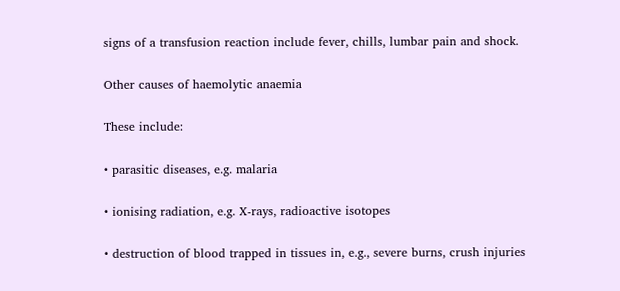signs of a transfusion reaction include fever, chills, lumbar pain and shock.

Other causes of haemolytic anaemia

These include:

• parasitic diseases, e.g. malaria

• ionising radiation, e.g. X-rays, radioactive isotopes

• destruction of blood trapped in tissues in, e.g., severe burns, crush injuries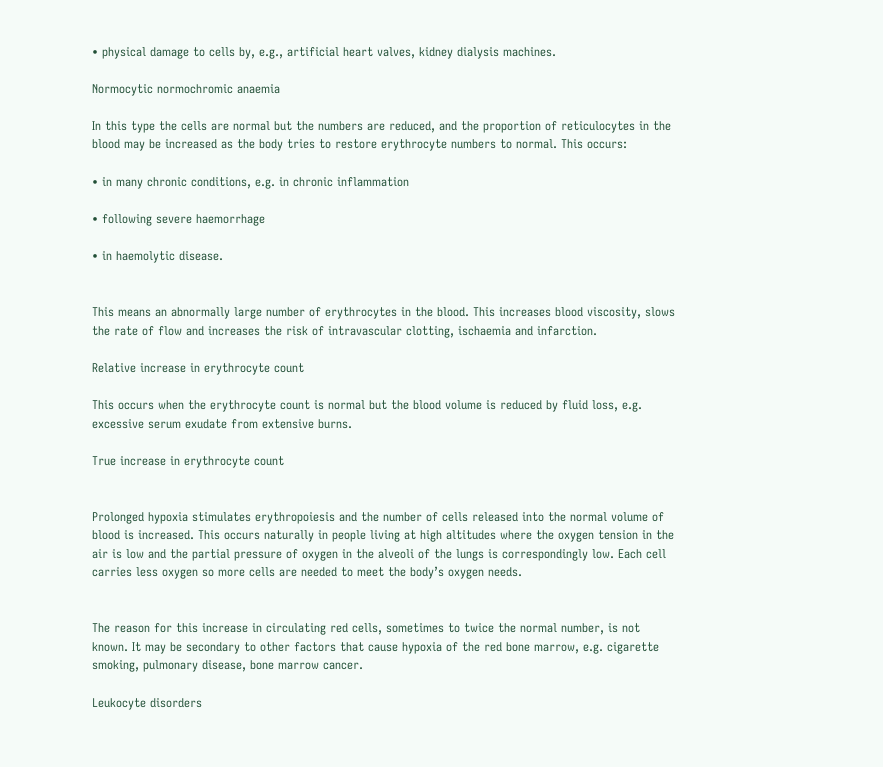• physical damage to cells by, e.g., artificial heart valves, kidney dialysis machines.

Normocytic normochromic anaemia

In this type the cells are normal but the numbers are reduced, and the proportion of reticulocytes in the blood may be increased as the body tries to restore erythrocyte numbers to normal. This occurs:

• in many chronic conditions, e.g. in chronic inflammation

• following severe haemorrhage

• in haemolytic disease.


This means an abnormally large number of erythrocytes in the blood. This increases blood viscosity, slows the rate of flow and increases the risk of intravascular clotting, ischaemia and infarction.

Relative increase in erythrocyte count

This occurs when the erythrocyte count is normal but the blood volume is reduced by fluid loss, e.g. excessive serum exudate from extensive burns.

True increase in erythrocyte count


Prolonged hypoxia stimulates erythropoiesis and the number of cells released into the normal volume of blood is increased. This occurs naturally in people living at high altitudes where the oxygen tension in the air is low and the partial pressure of oxygen in the alveoli of the lungs is correspondingly low. Each cell carries less oxygen so more cells are needed to meet the body’s oxygen needs.


The reason for this increase in circulating red cells, sometimes to twice the normal number, is not known. It may be secondary to other factors that cause hypoxia of the red bone marrow, e.g. cigarette smoking, pulmonary disease, bone marrow cancer.

Leukocyte disorders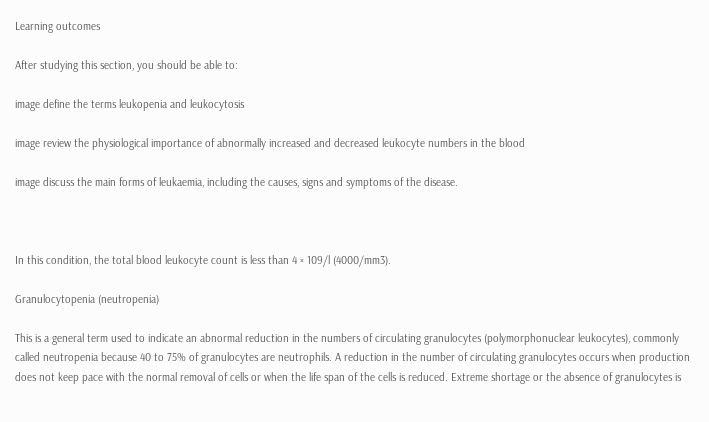Learning outcomes

After studying this section, you should be able to:

image define the terms leukopenia and leukocytosis

image review the physiological importance of abnormally increased and decreased leukocyte numbers in the blood

image discuss the main forms of leukaemia, including the causes, signs and symptoms of the disease.



In this condition, the total blood leukocyte count is less than 4 × 109/l (4000/mm3).

Granulocytopenia (neutropenia)

This is a general term used to indicate an abnormal reduction in the numbers of circulating granulocytes (polymorphonuclear leukocytes), commonly called neutropenia because 40 to 75% of granulocytes are neutrophils. A reduction in the number of circulating granulocytes occurs when production does not keep pace with the normal removal of cells or when the life span of the cells is reduced. Extreme shortage or the absence of granulocytes is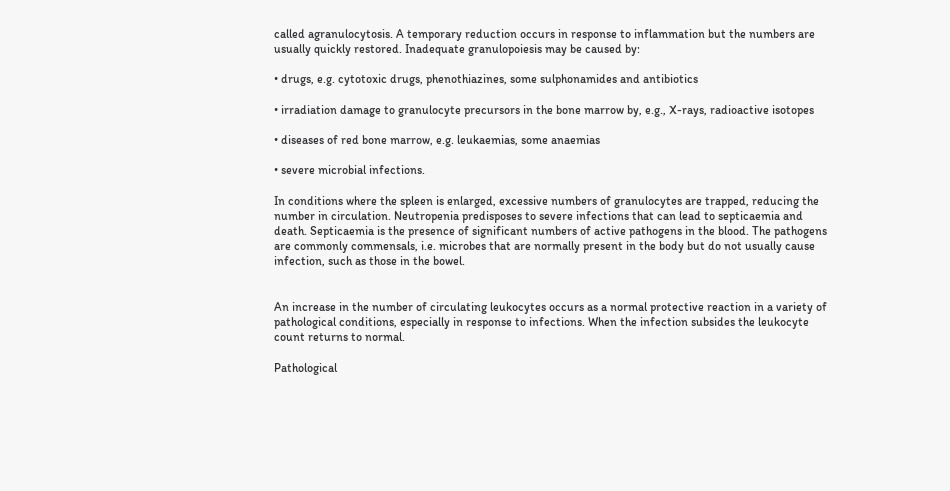called agranulocytosis. A temporary reduction occurs in response to inflammation but the numbers are usually quickly restored. Inadequate granulopoiesis may be caused by:

• drugs, e.g. cytotoxic drugs, phenothiazines, some sulphonamides and antibiotics

• irradiation damage to granulocyte precursors in the bone marrow by, e.g., X-rays, radioactive isotopes

• diseases of red bone marrow, e.g. leukaemias, some anaemias

• severe microbial infections.

In conditions where the spleen is enlarged, excessive numbers of granulocytes are trapped, reducing the number in circulation. Neutropenia predisposes to severe infections that can lead to septicaemia and death. Septicaemia is the presence of significant numbers of active pathogens in the blood. The pathogens are commonly commensals, i.e. microbes that are normally present in the body but do not usually cause infection, such as those in the bowel.


An increase in the number of circulating leukocytes occurs as a normal protective reaction in a variety of pathological conditions, especially in response to infections. When the infection subsides the leukocyte count returns to normal.

Pathological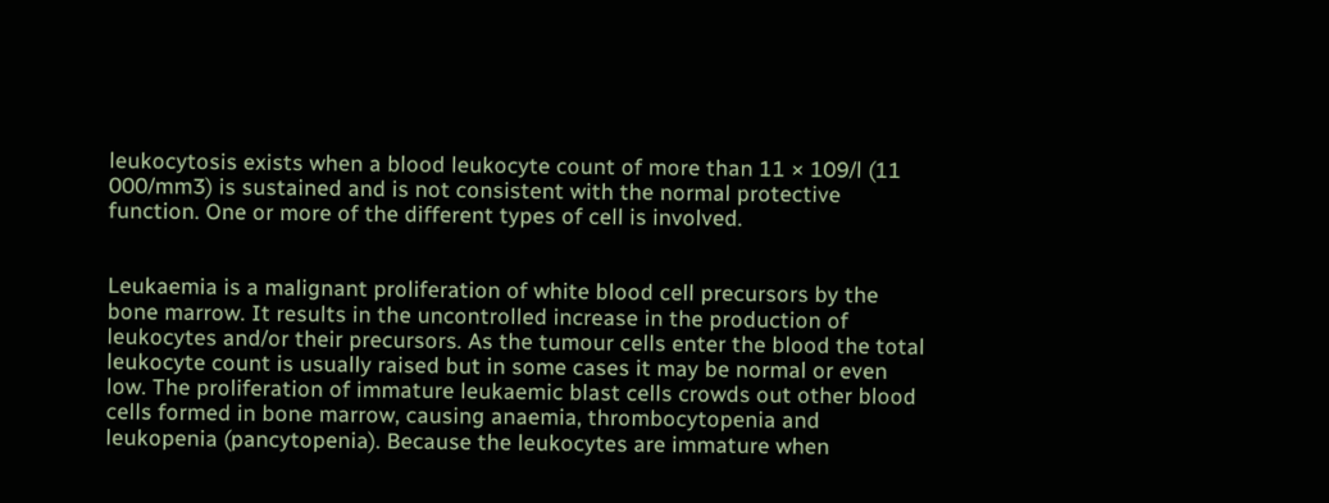leukocytosis exists when a blood leukocyte count of more than 11 × 109/l (11 000/mm3) is sustained and is not consistent with the normal protective function. One or more of the different types of cell is involved.


Leukaemia is a malignant proliferation of white blood cell precursors by the bone marrow. It results in the uncontrolled increase in the production of leukocytes and/or their precursors. As the tumour cells enter the blood the total leukocyte count is usually raised but in some cases it may be normal or even low. The proliferation of immature leukaemic blast cells crowds out other blood cells formed in bone marrow, causing anaemia, thrombocytopenia and leukopenia (pancytopenia). Because the leukocytes are immature when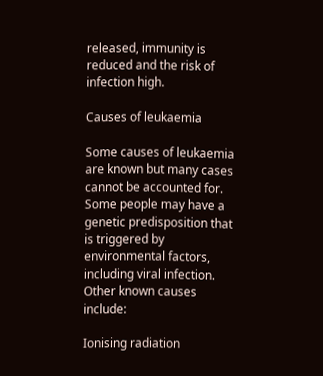released, immunity is reduced and the risk of infection high.

Causes of leukaemia

Some causes of leukaemia are known but many cases cannot be accounted for. Some people may have a genetic predisposition that is triggered by environmental factors, including viral infection. Other known causes include:

Ionising radiation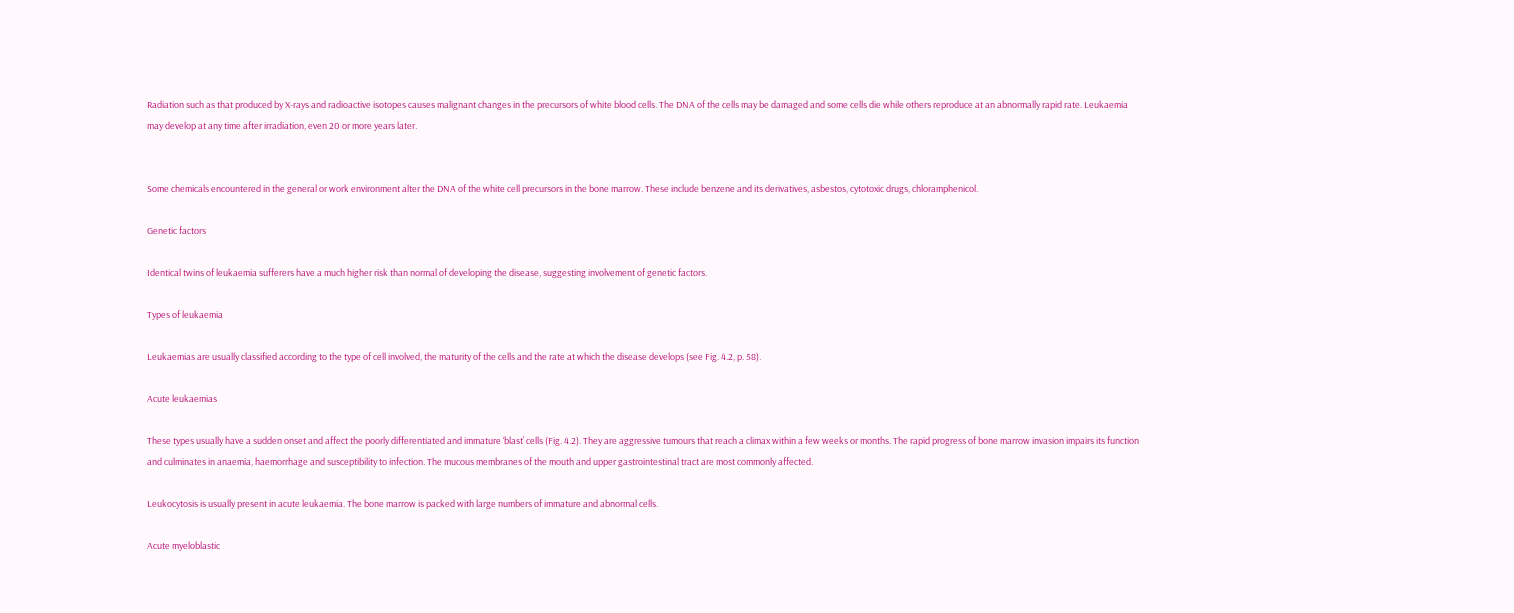Radiation such as that produced by X-rays and radioactive isotopes causes malignant changes in the precursors of white blood cells. The DNA of the cells may be damaged and some cells die while others reproduce at an abnormally rapid rate. Leukaemia may develop at any time after irradiation, even 20 or more years later.


Some chemicals encountered in the general or work environment alter the DNA of the white cell precursors in the bone marrow. These include benzene and its derivatives, asbestos, cytotoxic drugs, chloramphenicol.

Genetic factors

Identical twins of leukaemia sufferers have a much higher risk than normal of developing the disease, suggesting involvement of genetic factors.

Types of leukaemia

Leukaemias are usually classified according to the type of cell involved, the maturity of the cells and the rate at which the disease develops (see Fig. 4.2, p. 58).

Acute leukaemias

These types usually have a sudden onset and affect the poorly differentiated and immature ‘blast’ cells (Fig. 4.2). They are aggressive tumours that reach a climax within a few weeks or months. The rapid progress of bone marrow invasion impairs its function and culminates in anaemia, haemorrhage and susceptibility to infection. The mucous membranes of the mouth and upper gastrointestinal tract are most commonly affected.

Leukocytosis is usually present in acute leukaemia. The bone marrow is packed with large numbers of immature and abnormal cells.

Acute myeloblastic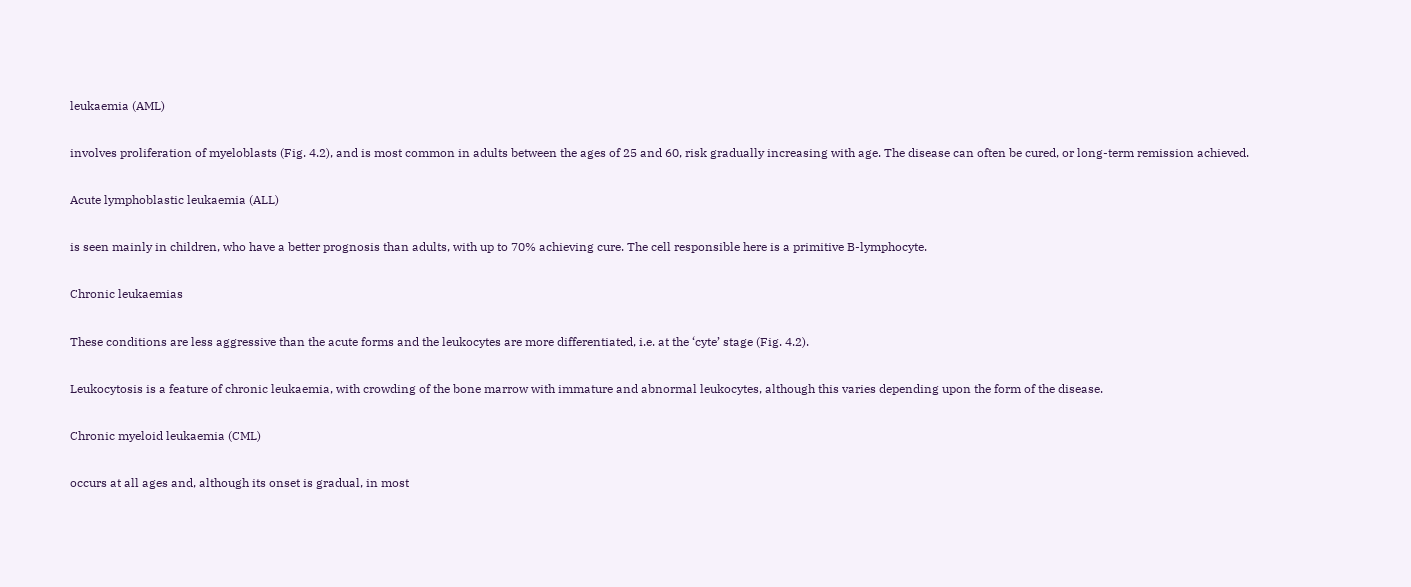leukaemia (AML)

involves proliferation of myeloblasts (Fig. 4.2), and is most common in adults between the ages of 25 and 60, risk gradually increasing with age. The disease can often be cured, or long-term remission achieved.

Acute lymphoblastic leukaemia (ALL)

is seen mainly in children, who have a better prognosis than adults, with up to 70% achieving cure. The cell responsible here is a primitive B-lymphocyte.

Chronic leukaemias

These conditions are less aggressive than the acute forms and the leukocytes are more differentiated, i.e. at the ‘cyte’ stage (Fig. 4.2).

Leukocytosis is a feature of chronic leukaemia, with crowding of the bone marrow with immature and abnormal leukocytes, although this varies depending upon the form of the disease.

Chronic myeloid leukaemia (CML)

occurs at all ages and, although its onset is gradual, in most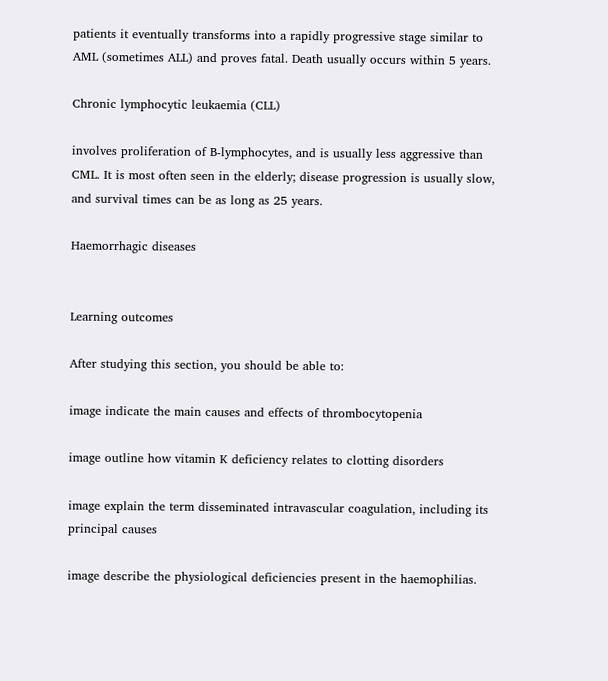patients it eventually transforms into a rapidly progressive stage similar to AML (sometimes ALL) and proves fatal. Death usually occurs within 5 years.

Chronic lymphocytic leukaemia (CLL)

involves proliferation of B-lymphocytes, and is usually less aggressive than CML. It is most often seen in the elderly; disease progression is usually slow, and survival times can be as long as 25 years.

Haemorrhagic diseases


Learning outcomes

After studying this section, you should be able to:

image indicate the main causes and effects of thrombocytopenia

image outline how vitamin K deficiency relates to clotting disorders

image explain the term disseminated intravascular coagulation, including its principal causes

image describe the physiological deficiencies present in the haemophilias.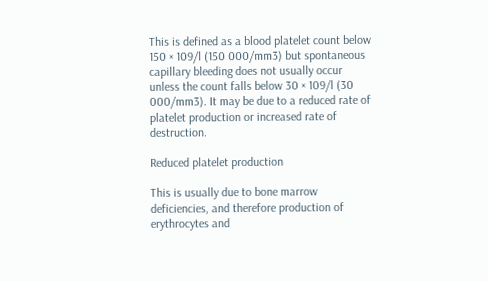This is defined as a blood platelet count below 150 × 109/l (150 000/mm3) but spontaneous capillary bleeding does not usually occur unless the count falls below 30 × 109/l (30 000/mm3). It may be due to a reduced rate of platelet production or increased rate of destruction.

Reduced platelet production

This is usually due to bone marrow deficiencies, and therefore production of erythrocytes and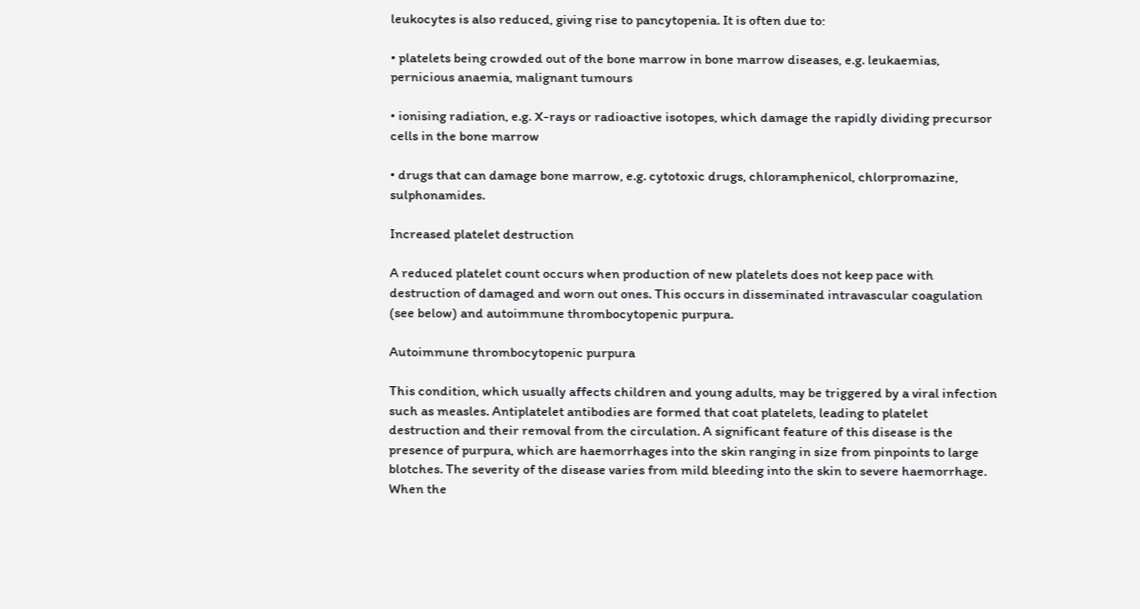leukocytes is also reduced, giving rise to pancytopenia. It is often due to:

• platelets being crowded out of the bone marrow in bone marrow diseases, e.g. leukaemias, pernicious anaemia, malignant tumours

• ionising radiation, e.g. X-rays or radioactive isotopes, which damage the rapidly dividing precursor cells in the bone marrow

• drugs that can damage bone marrow, e.g. cytotoxic drugs, chloramphenicol, chlorpromazine, sulphonamides.

Increased platelet destruction

A reduced platelet count occurs when production of new platelets does not keep pace with destruction of damaged and worn out ones. This occurs in disseminated intravascular coagulation (see below) and autoimmune thrombocytopenic purpura.

Autoimmune thrombocytopenic purpura

This condition, which usually affects children and young adults, may be triggered by a viral infection such as measles. Antiplatelet antibodies are formed that coat platelets, leading to platelet destruction and their removal from the circulation. A significant feature of this disease is the presence of purpura, which are haemorrhages into the skin ranging in size from pinpoints to large blotches. The severity of the disease varies from mild bleeding into the skin to severe haemorrhage. When the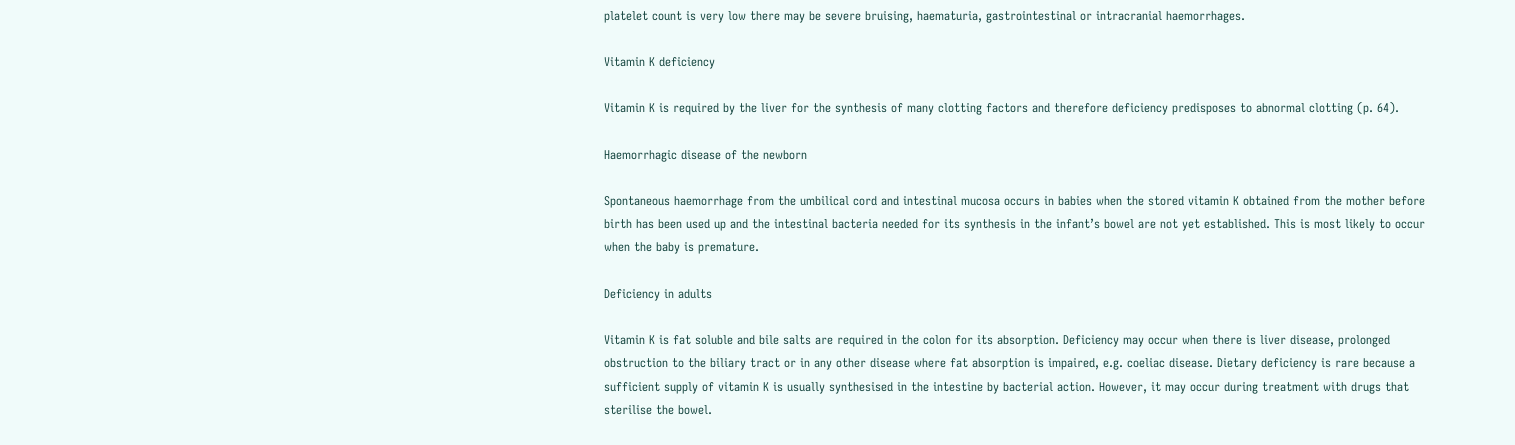platelet count is very low there may be severe bruising, haematuria, gastrointestinal or intracranial haemorrhages.

Vitamin K deficiency

Vitamin K is required by the liver for the synthesis of many clotting factors and therefore deficiency predisposes to abnormal clotting (p. 64).

Haemorrhagic disease of the newborn

Spontaneous haemorrhage from the umbilical cord and intestinal mucosa occurs in babies when the stored vitamin K obtained from the mother before birth has been used up and the intestinal bacteria needed for its synthesis in the infant’s bowel are not yet established. This is most likely to occur when the baby is premature.

Deficiency in adults

Vitamin K is fat soluble and bile salts are required in the colon for its absorption. Deficiency may occur when there is liver disease, prolonged obstruction to the biliary tract or in any other disease where fat absorption is impaired, e.g. coeliac disease. Dietary deficiency is rare because a sufficient supply of vitamin K is usually synthesised in the intestine by bacterial action. However, it may occur during treatment with drugs that sterilise the bowel.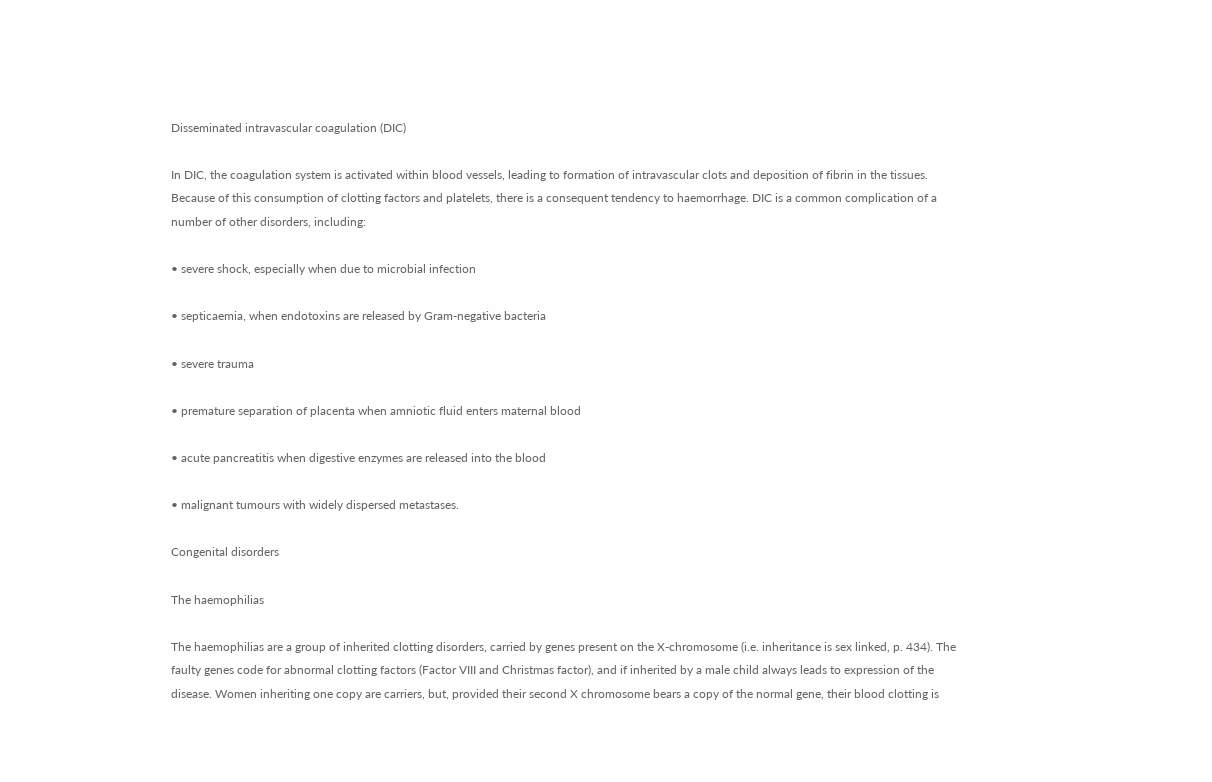Disseminated intravascular coagulation (DIC)

In DIC, the coagulation system is activated within blood vessels, leading to formation of intravascular clots and deposition of fibrin in the tissues. Because of this consumption of clotting factors and platelets, there is a consequent tendency to haemorrhage. DIC is a common complication of a number of other disorders, including:

• severe shock, especially when due to microbial infection

• septicaemia, when endotoxins are released by Gram-negative bacteria

• severe trauma

• premature separation of placenta when amniotic fluid enters maternal blood

• acute pancreatitis when digestive enzymes are released into the blood

• malignant tumours with widely dispersed metastases.

Congenital disorders

The haemophilias

The haemophilias are a group of inherited clotting disorders, carried by genes present on the X-chromosome (i.e. inheritance is sex linked, p. 434). The faulty genes code for abnormal clotting factors (Factor VIII and Christmas factor), and if inherited by a male child always leads to expression of the disease. Women inheriting one copy are carriers, but, provided their second X chromosome bears a copy of the normal gene, their blood clotting is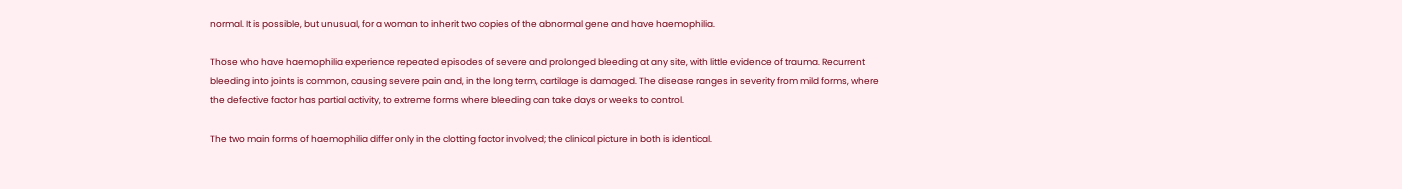normal. It is possible, but unusual, for a woman to inherit two copies of the abnormal gene and have haemophilia.

Those who have haemophilia experience repeated episodes of severe and prolonged bleeding at any site, with little evidence of trauma. Recurrent bleeding into joints is common, causing severe pain and, in the long term, cartilage is damaged. The disease ranges in severity from mild forms, where the defective factor has partial activity, to extreme forms where bleeding can take days or weeks to control.

The two main forms of haemophilia differ only in the clotting factor involved; the clinical picture in both is identical.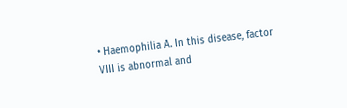• Haemophilia A. In this disease, factor VIII is abnormal and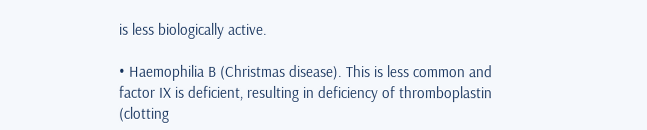is less biologically active.

• Haemophilia B (Christmas disease). This is less common and factor IX is deficient, resulting in deficiency of thromboplastin (clotting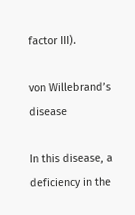factor III).

von Willebrand’s disease

In this disease, a deficiency in the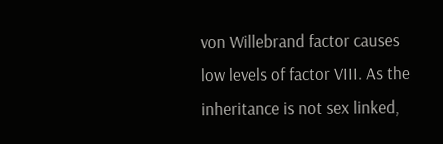von Willebrand factor causes low levels of factor VIII. As the inheritance is not sex linked,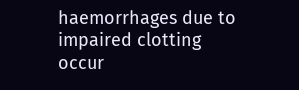haemorrhages due to impaired clotting occur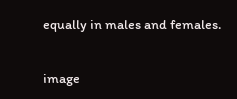equally in males and females.


image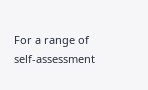For a range of self-assessment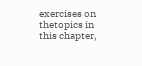exercises on thetopics in this chapter,